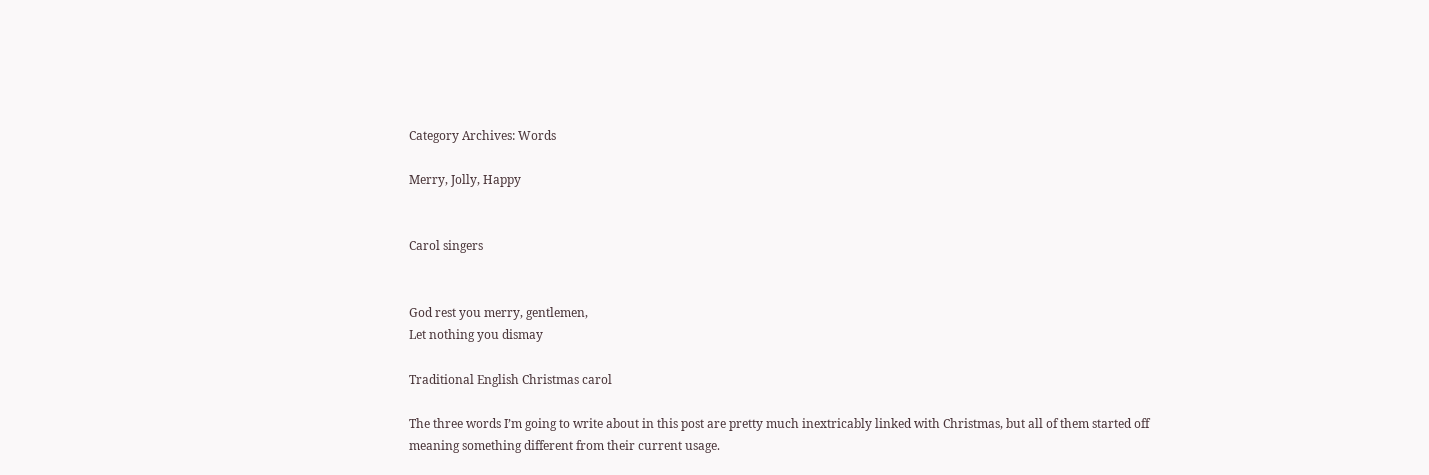Category Archives: Words

Merry, Jolly, Happy


Carol singers


God rest you merry, gentlemen,
Let nothing you dismay

Traditional English Christmas carol

The three words I’m going to write about in this post are pretty much inextricably linked with Christmas, but all of them started off meaning something different from their current usage.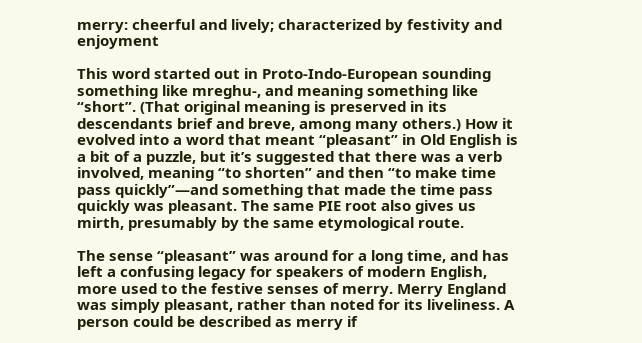merry: cheerful and lively; characterized by festivity and enjoyment

This word started out in Proto-Indo-European sounding something like mreghu-, and meaning something like “short”. (That original meaning is preserved in its descendants brief and breve, among many others.) How it evolved into a word that meant “pleasant” in Old English is a bit of a puzzle, but it’s suggested that there was a verb involved, meaning “to shorten” and then “to make time pass quickly”—and something that made the time pass quickly was pleasant. The same PIE root also gives us mirth, presumably by the same etymological route.

The sense “pleasant” was around for a long time, and has left a confusing legacy for speakers of modern English, more used to the festive senses of merry. Merry England was simply pleasant, rather than noted for its liveliness. A person could be described as merry if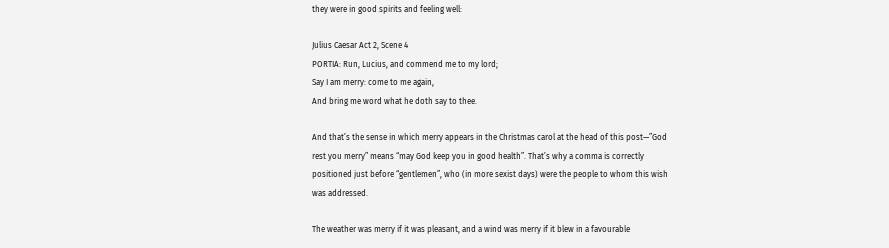they were in good spirits and feeling well:

Julius Caesar Act 2, Scene 4
PORTIA: Run, Lucius, and commend me to my lord;
Say I am merry: come to me again,
And bring me word what he doth say to thee.

And that’s the sense in which merry appears in the Christmas carol at the head of this post—”God rest you merry” means “may God keep you in good health”. That’s why a comma is correctly positioned just before “gentlemen”, who (in more sexist days) were the people to whom this wish was addressed.

The weather was merry if it was pleasant, and a wind was merry if it blew in a favourable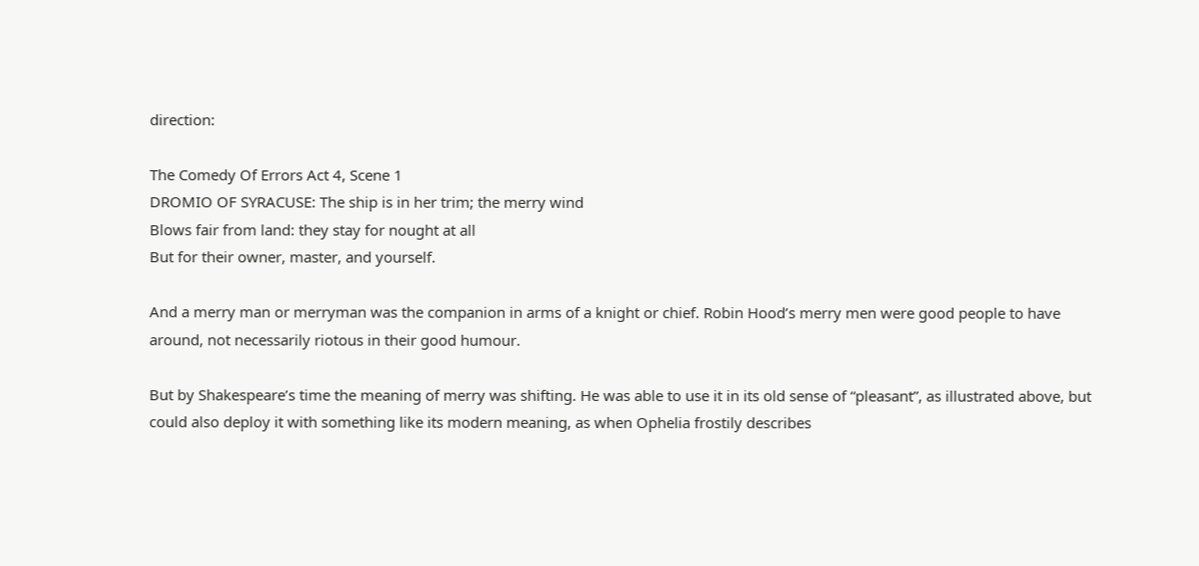direction:

The Comedy Of Errors Act 4, Scene 1
DROMIO OF SYRACUSE: The ship is in her trim; the merry wind
Blows fair from land: they stay for nought at all
But for their owner, master, and yourself.

And a merry man or merryman was the companion in arms of a knight or chief. Robin Hood’s merry men were good people to have around, not necessarily riotous in their good humour.

But by Shakespeare’s time the meaning of merry was shifting. He was able to use it in its old sense of “pleasant”, as illustrated above, but could also deploy it with something like its modern meaning, as when Ophelia frostily describes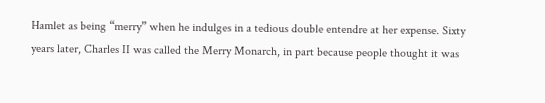Hamlet as being “merry” when he indulges in a tedious double entendre at her expense. Sixty years later, Charles II was called the Merry Monarch, in part because people thought it was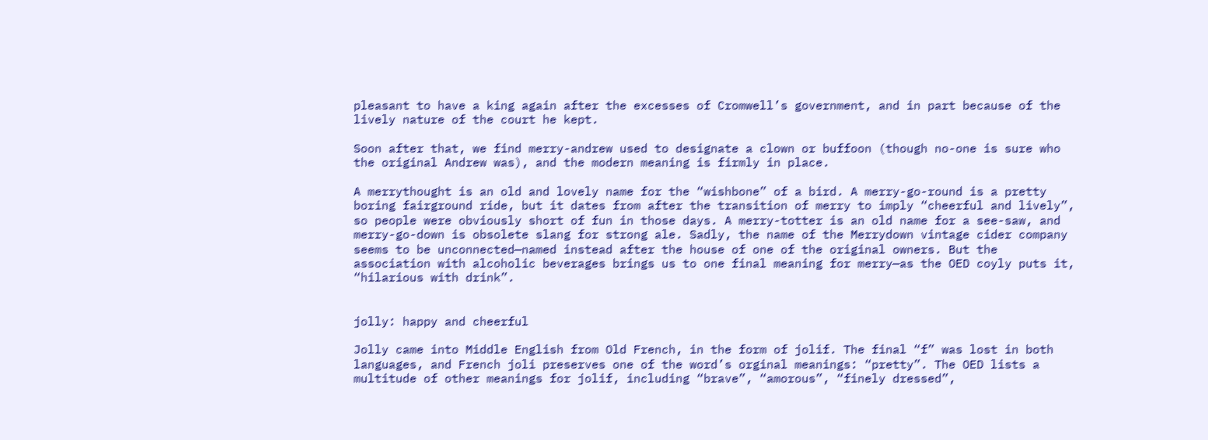pleasant to have a king again after the excesses of Cromwell’s government, and in part because of the lively nature of the court he kept.

Soon after that, we find merry-andrew used to designate a clown or buffoon (though no-one is sure who the original Andrew was), and the modern meaning is firmly in place.

A merrythought is an old and lovely name for the “wishbone” of a bird. A merry-go-round is a pretty boring fairground ride, but it dates from after the transition of merry to imply “cheerful and lively”, so people were obviously short of fun in those days. A merry-totter is an old name for a see-saw, and merry-go-down is obsolete slang for strong ale. Sadly, the name of the Merrydown vintage cider company seems to be unconnected—named instead after the house of one of the original owners. But the association with alcoholic beverages brings us to one final meaning for merry—as the OED coyly puts it, “hilarious with drink”.


jolly: happy and cheerful

Jolly came into Middle English from Old French, in the form of jolif. The final “f” was lost in both languages, and French joli preserves one of the word’s orginal meanings: “pretty”. The OED lists a multitude of other meanings for jolif, including “brave”, “amorous”, “finely dressed”,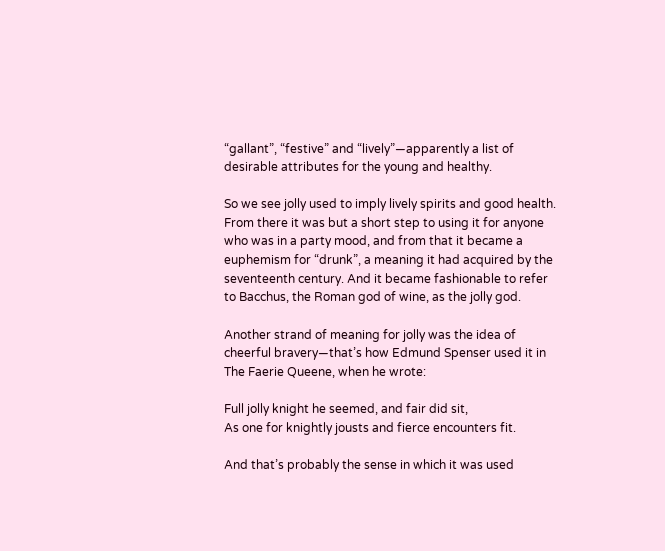“gallant”, “festive” and “lively”—apparently a list of desirable attributes for the young and healthy.

So we see jolly used to imply lively spirits and good health. From there it was but a short step to using it for anyone who was in a party mood, and from that it became a euphemism for “drunk”, a meaning it had acquired by the seventeenth century. And it became fashionable to refer to Bacchus, the Roman god of wine, as the jolly god.

Another strand of meaning for jolly was the idea of cheerful bravery—that’s how Edmund Spenser used it in The Faerie Queene, when he wrote:

Full jolly knight he seemed, and fair did sit,
As one for knightly jousts and fierce encounters fit.

And that’s probably the sense in which it was used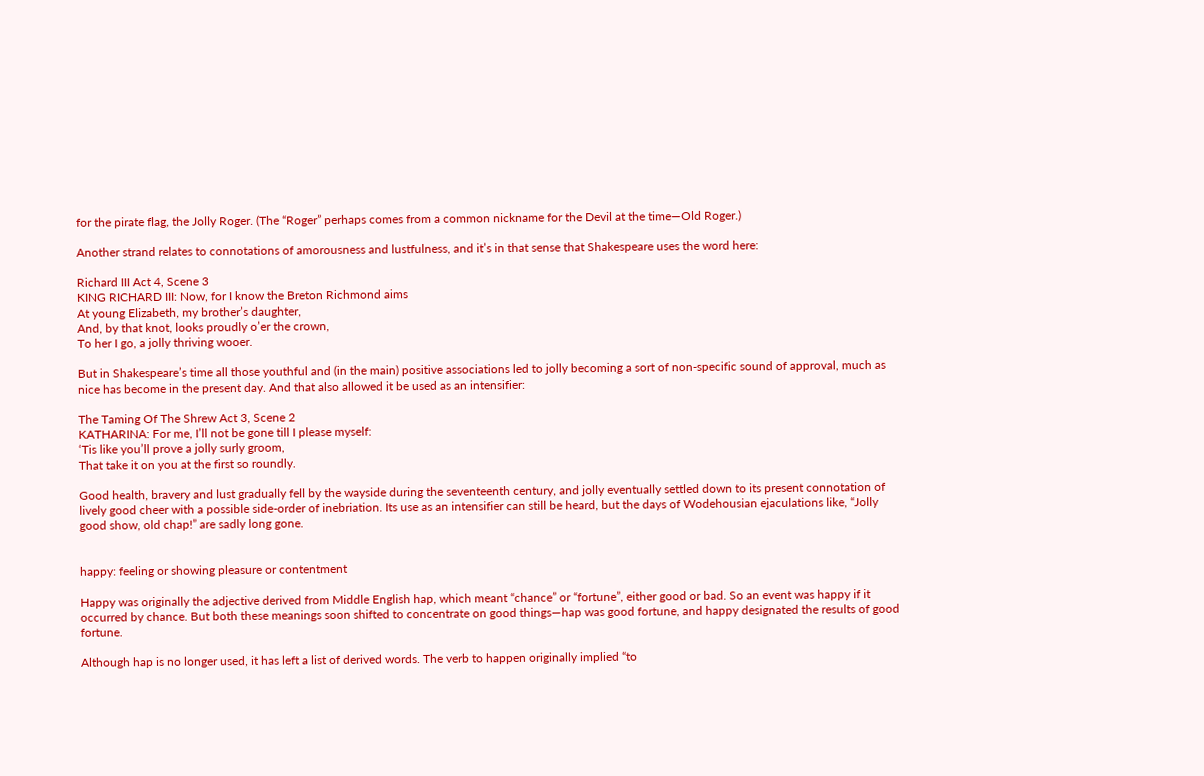for the pirate flag, the Jolly Roger. (The “Roger” perhaps comes from a common nickname for the Devil at the time—Old Roger.)

Another strand relates to connotations of amorousness and lustfulness, and it’s in that sense that Shakespeare uses the word here:

Richard III Act 4, Scene 3
KING RICHARD III: Now, for I know the Breton Richmond aims
At young Elizabeth, my brother’s daughter,
And, by that knot, looks proudly o’er the crown,
To her I go, a jolly thriving wooer.

But in Shakespeare’s time all those youthful and (in the main) positive associations led to jolly becoming a sort of non-specific sound of approval, much as nice has become in the present day. And that also allowed it be used as an intensifier:

The Taming Of The Shrew Act 3, Scene 2
KATHARINA: For me, I’ll not be gone till I please myself:
‘Tis like you’ll prove a jolly surly groom,
That take it on you at the first so roundly.

Good health, bravery and lust gradually fell by the wayside during the seventeenth century, and jolly eventually settled down to its present connotation of lively good cheer with a possible side-order of inebriation. Its use as an intensifier can still be heard, but the days of Wodehousian ejaculations like, “Jolly good show, old chap!” are sadly long gone.


happy: feeling or showing pleasure or contentment

Happy was originally the adjective derived from Middle English hap, which meant “chance” or “fortune”, either good or bad. So an event was happy if it occurred by chance. But both these meanings soon shifted to concentrate on good things—hap was good fortune, and happy designated the results of good fortune.

Although hap is no longer used, it has left a list of derived words. The verb to happen originally implied “to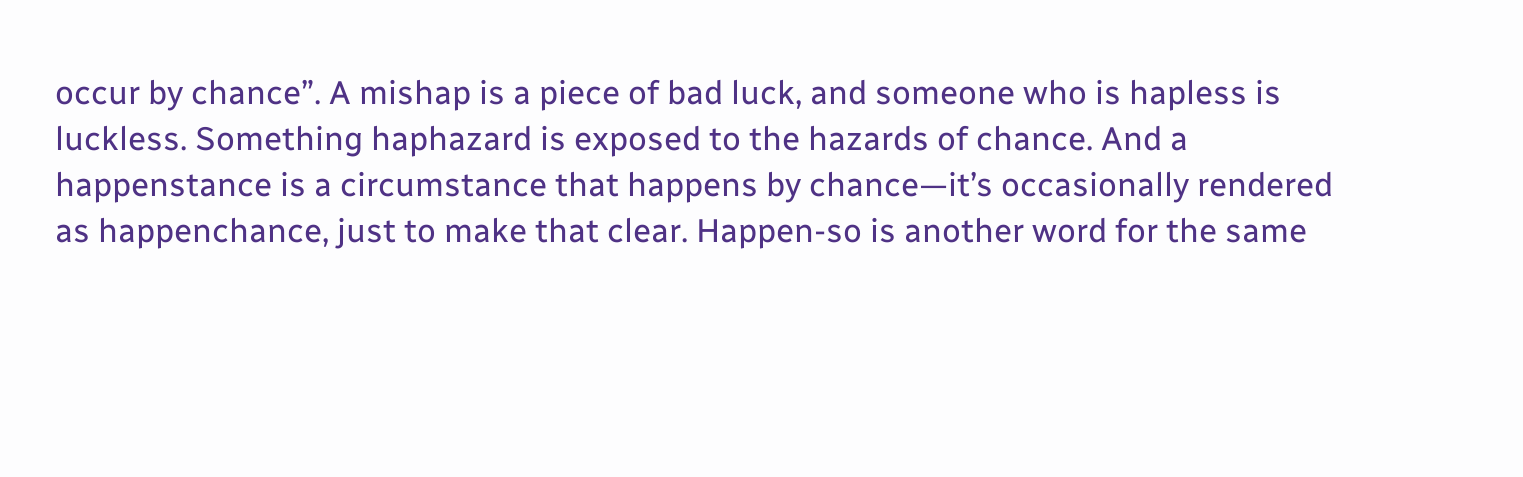occur by chance”. A mishap is a piece of bad luck, and someone who is hapless is luckless. Something haphazard is exposed to the hazards of chance. And a happenstance is a circumstance that happens by chance—it’s occasionally rendered as happenchance, just to make that clear. Happen-so is another word for the same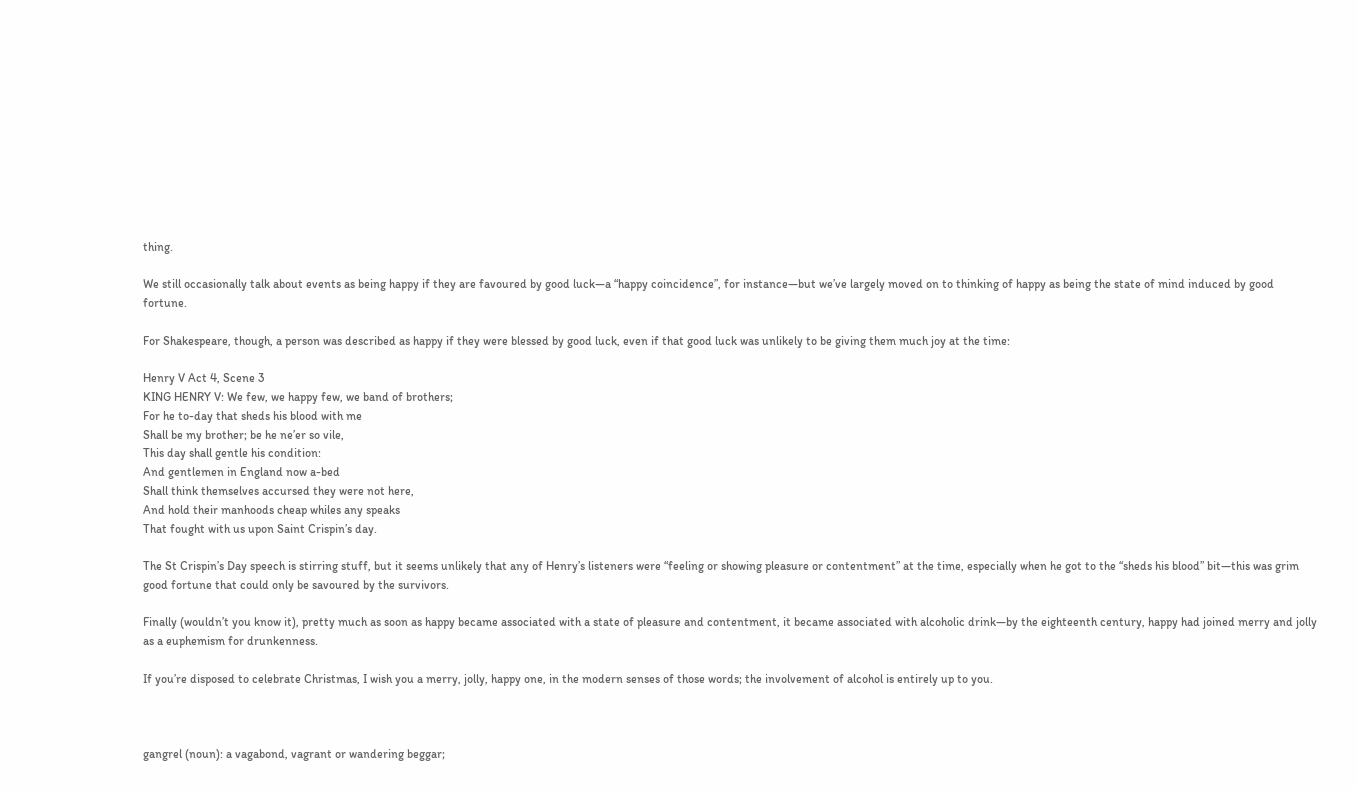thing.

We still occasionally talk about events as being happy if they are favoured by good luck—a “happy coincidence”, for instance—but we’ve largely moved on to thinking of happy as being the state of mind induced by good fortune.

For Shakespeare, though, a person was described as happy if they were blessed by good luck, even if that good luck was unlikely to be giving them much joy at the time:

Henry V Act 4, Scene 3
KING HENRY V: We few, we happy few, we band of brothers;
For he to-day that sheds his blood with me
Shall be my brother; be he ne’er so vile,
This day shall gentle his condition:
And gentlemen in England now a-bed
Shall think themselves accursed they were not here,
And hold their manhoods cheap whiles any speaks
That fought with us upon Saint Crispin’s day.

The St Crispin’s Day speech is stirring stuff, but it seems unlikely that any of Henry’s listeners were “feeling or showing pleasure or contentment” at the time, especially when he got to the “sheds his blood” bit—this was grim good fortune that could only be savoured by the survivors.

Finally (wouldn’t you know it), pretty much as soon as happy became associated with a state of pleasure and contentment, it became associated with alcoholic drink—by the eighteenth century, happy had joined merry and jolly as a euphemism for drunkenness.

If you’re disposed to celebrate Christmas, I wish you a merry, jolly, happy one, in the modern senses of those words; the involvement of alcohol is entirely up to you.



gangrel (noun): a vagabond, vagrant or wandering beggar;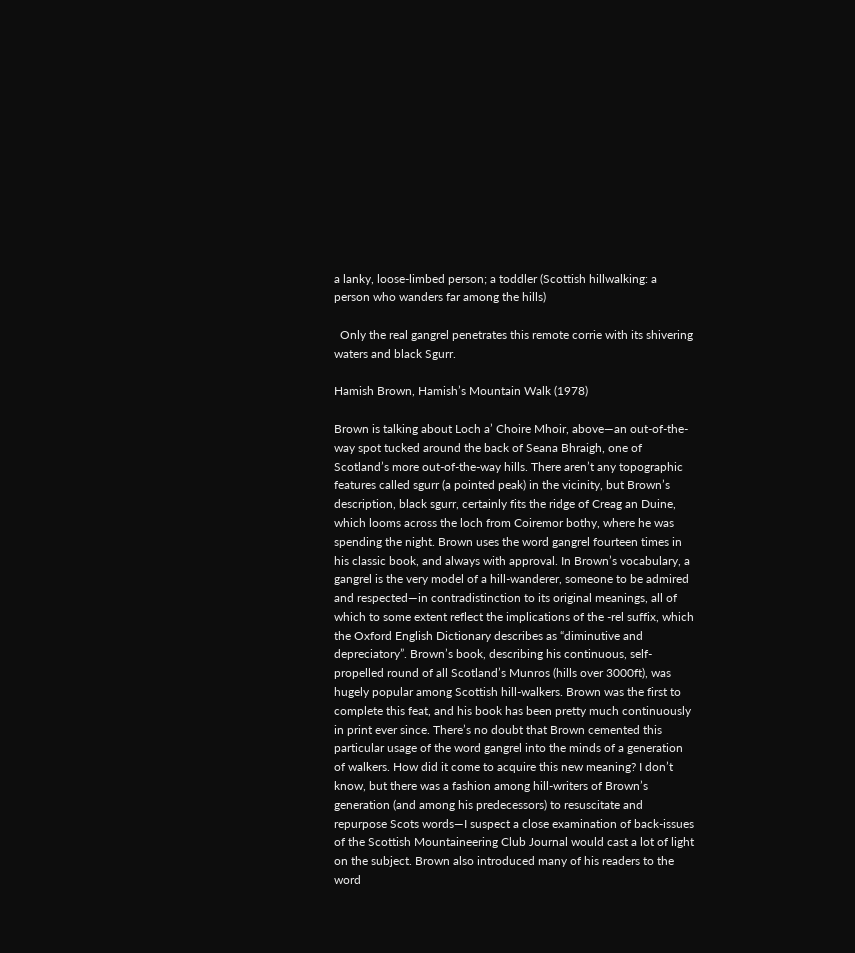a lanky, loose-limbed person; a toddler (Scottish hillwalking: a person who wanders far among the hills)

  Only the real gangrel penetrates this remote corrie with its shivering waters and black Sgurr.

Hamish Brown, Hamish’s Mountain Walk (1978)

Brown is talking about Loch a’ Choire Mhoir, above—an out-of-the-way spot tucked around the back of Seana Bhraigh, one of Scotland’s more out-of-the-way hills. There aren’t any topographic features called sgurr (a pointed peak) in the vicinity, but Brown’s description, black sgurr, certainly fits the ridge of Creag an Duine, which looms across the loch from Coiremor bothy, where he was spending the night. Brown uses the word gangrel fourteen times in his classic book, and always with approval. In Brown’s vocabulary, a gangrel is the very model of a hill-wanderer, someone to be admired and respected—in contradistinction to its original meanings, all of which to some extent reflect the implications of the -rel suffix, which the Oxford English Dictionary describes as “diminutive and depreciatory”. Brown’s book, describing his continuous, self-propelled round of all Scotland’s Munros (hills over 3000ft), was hugely popular among Scottish hill-walkers. Brown was the first to complete this feat, and his book has been pretty much continuously in print ever since. There’s no doubt that Brown cemented this particular usage of the word gangrel into the minds of a generation of walkers. How did it come to acquire this new meaning? I don’t know, but there was a fashion among hill-writers of Brown’s generation (and among his predecessors) to resuscitate and repurpose Scots words—I suspect a close examination of back-issues of the Scottish Mountaineering Club Journal would cast a lot of light on the subject. Brown also introduced many of his readers to the word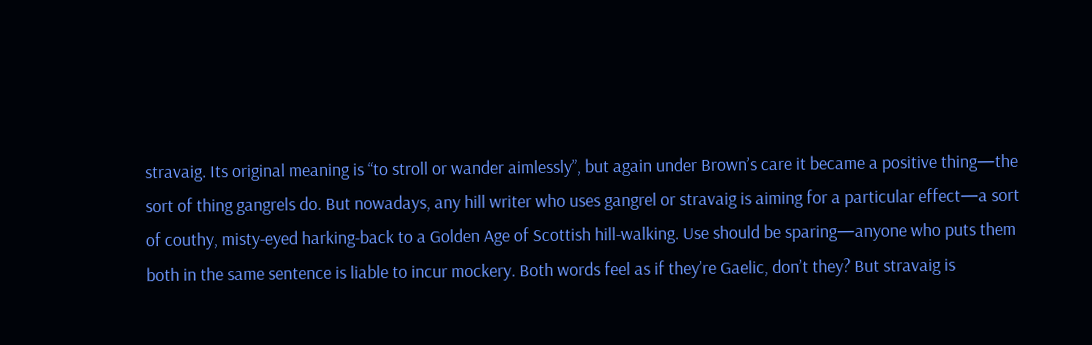stravaig. Its original meaning is “to stroll or wander aimlessly”, but again under Brown’s care it became a positive thing—the sort of thing gangrels do. But nowadays, any hill writer who uses gangrel or stravaig is aiming for a particular effect—a sort of couthy, misty-eyed harking-back to a Golden Age of Scottish hill-walking. Use should be sparing—anyone who puts them both in the same sentence is liable to incur mockery. Both words feel as if they’re Gaelic, don’t they? But stravaig is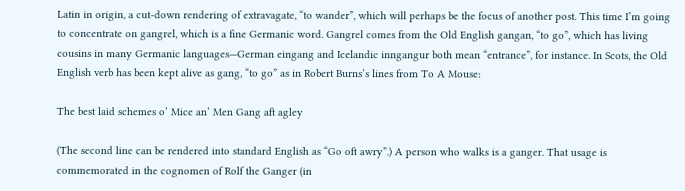Latin in origin, a cut-down rendering of extravagate, “to wander”, which will perhaps be the focus of another post. This time I’m going to concentrate on gangrel, which is a fine Germanic word. Gangrel comes from the Old English gangan, “to go”, which has living cousins in many Germanic languages—German eingang and Icelandic inngangur both mean “entrance”, for instance. In Scots, the Old English verb has been kept alive as gang, “to go” as in Robert Burns‘s lines from To A Mouse:

The best laid schemes o’ Mice an’ Men Gang aft agley

(The second line can be rendered into standard English as “Go oft awry”.) A person who walks is a ganger. That usage is commemorated in the cognomen of Rolf the Ganger (in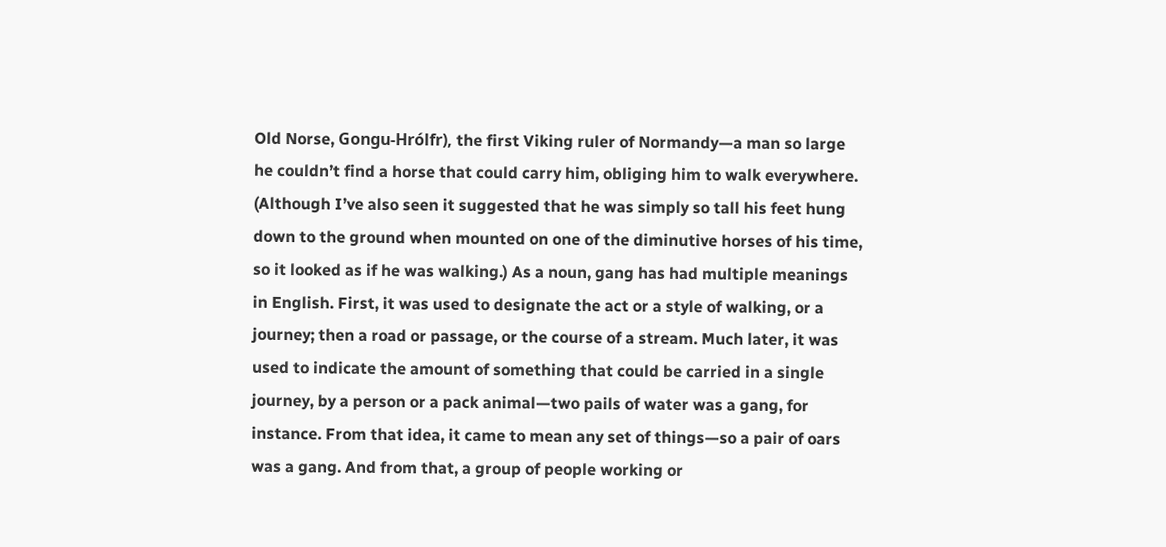Old Norse, Gongu-Hrólfr), the first Viking ruler of Normandy—a man so large he couldn’t find a horse that could carry him, obliging him to walk everywhere. (Although I’ve also seen it suggested that he was simply so tall his feet hung down to the ground when mounted on one of the diminutive horses of his time, so it looked as if he was walking.) As a noun, gang has had multiple meanings in English. First, it was used to designate the act or a style of walking, or a journey; then a road or passage, or the course of a stream. Much later, it was used to indicate the amount of something that could be carried in a single journey, by a person or a pack animal—two pails of water was a gang, for instance. From that idea, it came to mean any set of things—so a pair of oars was a gang. And from that, a group of people working or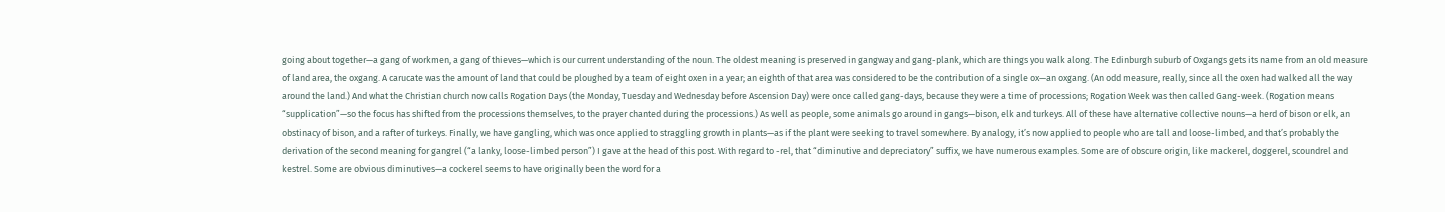going about together—a gang of workmen, a gang of thieves—which is our current understanding of the noun. The oldest meaning is preserved in gangway and gang-plank, which are things you walk along. The Edinburgh suburb of Oxgangs gets its name from an old measure of land area, the oxgang. A carucate was the amount of land that could be ploughed by a team of eight oxen in a year; an eighth of that area was considered to be the contribution of a single ox—an oxgang. (An odd measure, really, since all the oxen had walked all the way around the land.) And what the Christian church now calls Rogation Days (the Monday, Tuesday and Wednesday before Ascension Day) were once called gang-days, because they were a time of processions; Rogation Week was then called Gang-week. (Rogation means “supplication”—so the focus has shifted from the processions themselves, to the prayer chanted during the processions.) As well as people, some animals go around in gangs—bison, elk and turkeys. All of these have alternative collective nouns—a herd of bison or elk, an obstinacy of bison, and a rafter of turkeys. Finally, we have gangling, which was once applied to straggling growth in plants—as if the plant were seeking to travel somewhere. By analogy, it’s now applied to people who are tall and loose-limbed, and that’s probably the derivation of the second meaning for gangrel (“a lanky, loose-limbed person”) I gave at the head of this post. With regard to -rel, that “diminutive and depreciatory” suffix, we have numerous examples. Some are of obscure origin, like mackerel, doggerel, scoundrel and kestrel. Some are obvious diminutives—a cockerel seems to have originally been the word for a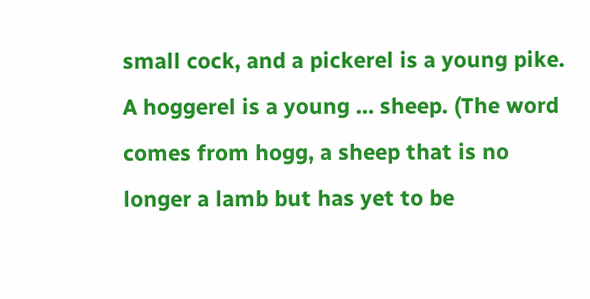small cock, and a pickerel is a young pike. A hoggerel is a young … sheep. (The word comes from hogg, a sheep that is no longer a lamb but has yet to be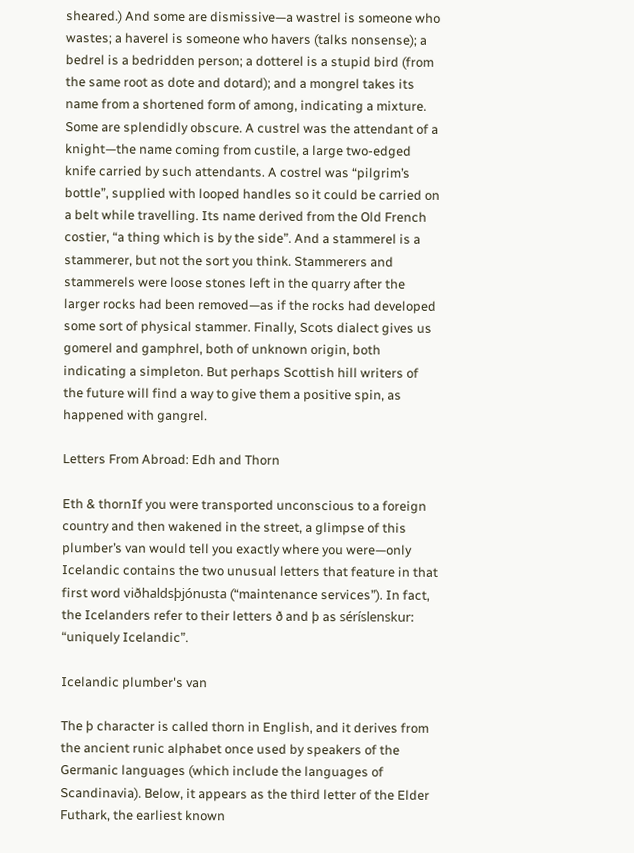sheared.) And some are dismissive—a wastrel is someone who wastes; a haverel is someone who havers (talks nonsense); a bedrel is a bedridden person; a dotterel is a stupid bird (from the same root as dote and dotard); and a mongrel takes its name from a shortened form of among, indicating a mixture. Some are splendidly obscure. A custrel was the attendant of a knight—the name coming from custile, a large two-edged knife carried by such attendants. A costrel was “pilgrim’s bottle”, supplied with looped handles so it could be carried on a belt while travelling. Its name derived from the Old French costier, “a thing which is by the side”. And a stammerel is a stammerer, but not the sort you think. Stammerers and stammerels were loose stones left in the quarry after the larger rocks had been removed—as if the rocks had developed some sort of physical stammer. Finally, Scots dialect gives us gomerel and gamphrel, both of unknown origin, both indicating a simpleton. But perhaps Scottish hill writers of the future will find a way to give them a positive spin, as happened with gangrel.

Letters From Abroad: Edh and Thorn

Eth & thornIf you were transported unconscious to a foreign country and then wakened in the street, a glimpse of this plumber’s van would tell you exactly where you were—only Icelandic contains the two unusual letters that feature in that first word viðhaldsþjónusta (“maintenance services”). In fact, the Icelanders refer to their letters ð and þ as séríslenskur: “uniquely Icelandic”.

Icelandic plumber's van

The þ character is called thorn in English, and it derives from the ancient runic alphabet once used by speakers of the Germanic languages (which include the languages of Scandinavia). Below, it appears as the third letter of the Elder Futhark, the earliest known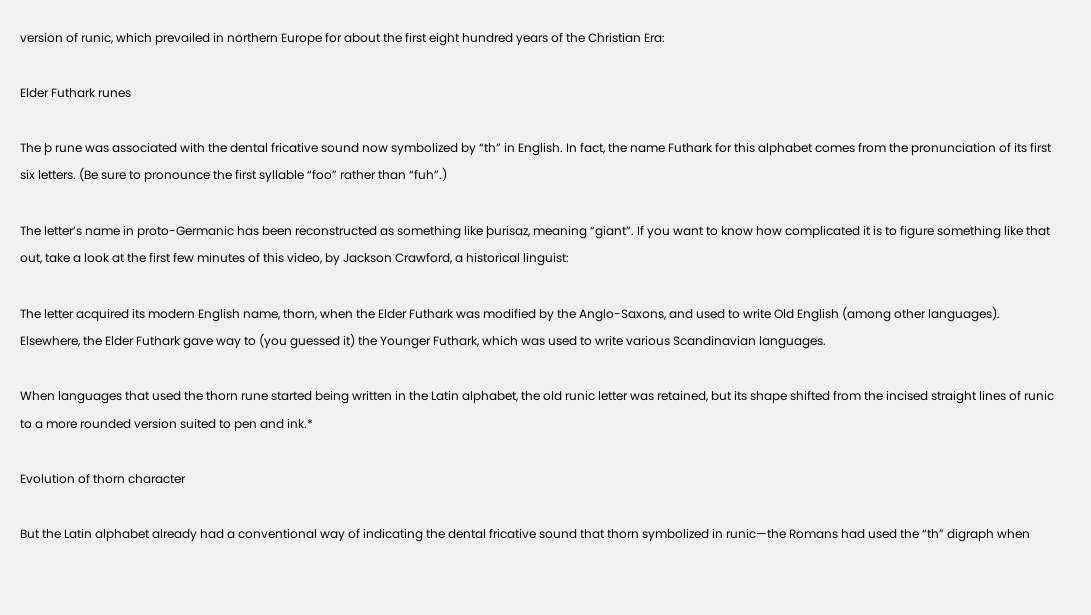version of runic, which prevailed in northern Europe for about the first eight hundred years of the Christian Era:

Elder Futhark runes

The þ rune was associated with the dental fricative sound now symbolized by “th” in English. In fact, the name Futhark for this alphabet comes from the pronunciation of its first six letters. (Be sure to pronounce the first syllable “foo” rather than “fuh”.)

The letter’s name in proto-Germanic has been reconstructed as something like þurisaz, meaning “giant”. If you want to know how complicated it is to figure something like that out, take a look at the first few minutes of this video, by Jackson Crawford, a historical linguist:

The letter acquired its modern English name, thorn, when the Elder Futhark was modified by the Anglo-Saxons, and used to write Old English (among other languages). Elsewhere, the Elder Futhark gave way to (you guessed it) the Younger Futhark, which was used to write various Scandinavian languages.

When languages that used the thorn rune started being written in the Latin alphabet, the old runic letter was retained, but its shape shifted from the incised straight lines of runic to a more rounded version suited to pen and ink.*

Evolution of thorn character

But the Latin alphabet already had a conventional way of indicating the dental fricative sound that thorn symbolized in runic—the Romans had used the “th” digraph when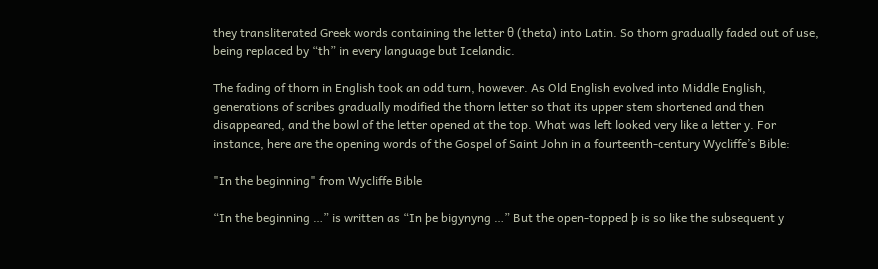they transliterated Greek words containing the letter θ (theta) into Latin. So thorn gradually faded out of use, being replaced by “th” in every language but Icelandic.

The fading of thorn in English took an odd turn, however. As Old English evolved into Middle English, generations of scribes gradually modified the thorn letter so that its upper stem shortened and then disappeared, and the bowl of the letter opened at the top. What was left looked very like a letter y. For instance, here are the opening words of the Gospel of Saint John in a fourteenth-century Wycliffe’s Bible:

"In the beginning" from Wycliffe Bible

“In the beginning …” is written as “In þe bigynyng …” But the open-topped þ is so like the subsequent y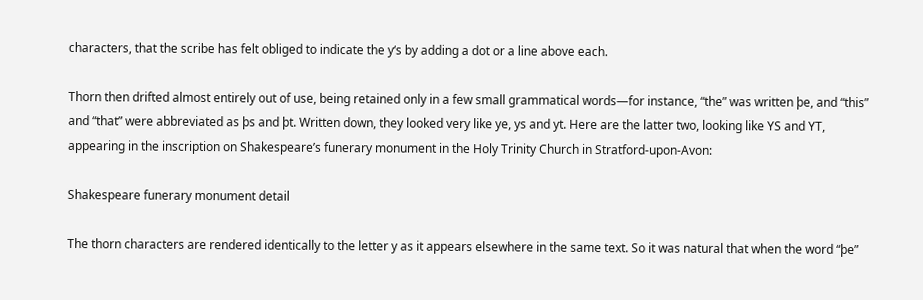characters, that the scribe has felt obliged to indicate the y‘s by adding a dot or a line above each.

Thorn then drifted almost entirely out of use, being retained only in a few small grammatical words—for instance, “the” was written þe, and “this” and “that” were abbreviated as þs and þt. Written down, they looked very like ye, ys and yt. Here are the latter two, looking like YS and YT, appearing in the inscription on Shakespeare’s funerary monument in the Holy Trinity Church in Stratford-upon-Avon:

Shakespeare funerary monument detail

The thorn characters are rendered identically to the letter y as it appears elsewhere in the same text. So it was natural that when the word “þe”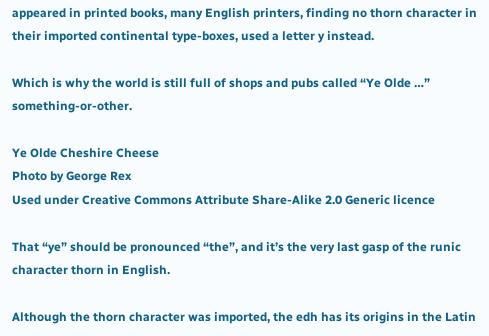appeared in printed books, many English printers, finding no thorn character in their imported continental type-boxes, used a letter y instead.

Which is why the world is still full of shops and pubs called “Ye Olde …” something-or-other.

Ye Olde Cheshire Cheese
Photo by George Rex
Used under Creative Commons Attribute Share-Alike 2.0 Generic licence

That “ye” should be pronounced “the”, and it’s the very last gasp of the runic character thorn in English.

Although the thorn character was imported, the edh has its origins in the Latin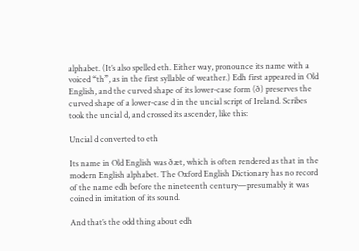alphabet. (It’s also spelled eth. Either way, pronounce its name with a voiced “th”, as in the first syllable of weather.) Edh first appeared in Old English, and the curved shape of its lower-case form (ð) preserves the curved shape of a lower-case d in the uncial script of Ireland. Scribes took the uncial d, and crossed its ascender, like this:

Uncial d converted to eth

Its name in Old English was ðæt, which is often rendered as that in the modern English alphabet. The Oxford English Dictionary has no record of the name edh before the nineteenth century—presumably it was coined in imitation of its sound.

And that’s the odd thing about edh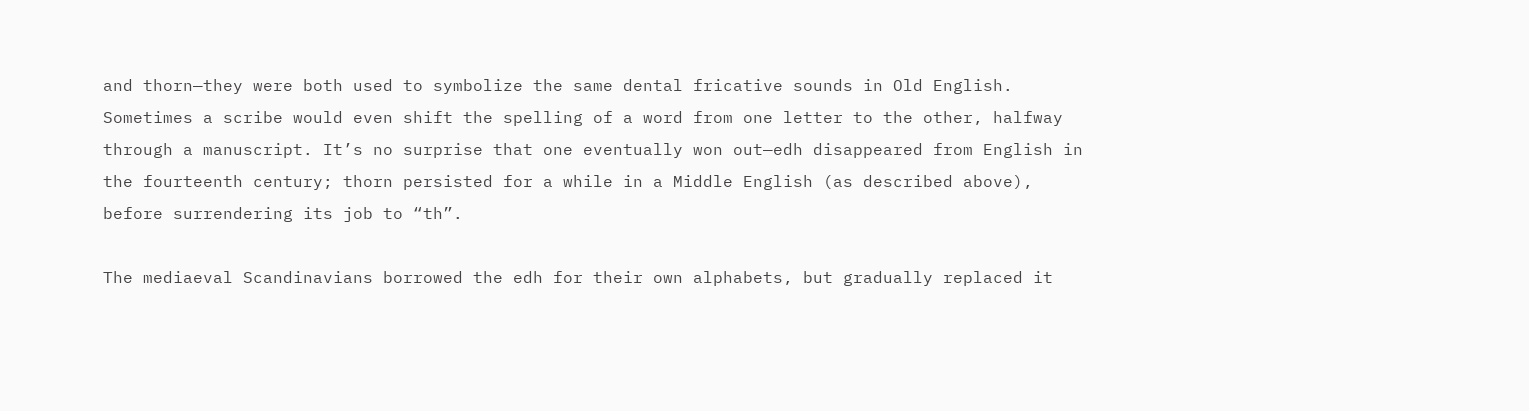and thorn—they were both used to symbolize the same dental fricative sounds in Old English. Sometimes a scribe would even shift the spelling of a word from one letter to the other, halfway through a manuscript. It’s no surprise that one eventually won out—edh disappeared from English in the fourteenth century; thorn persisted for a while in a Middle English (as described above), before surrendering its job to “th”.

The mediaeval Scandinavians borrowed the edh for their own alphabets, but gradually replaced it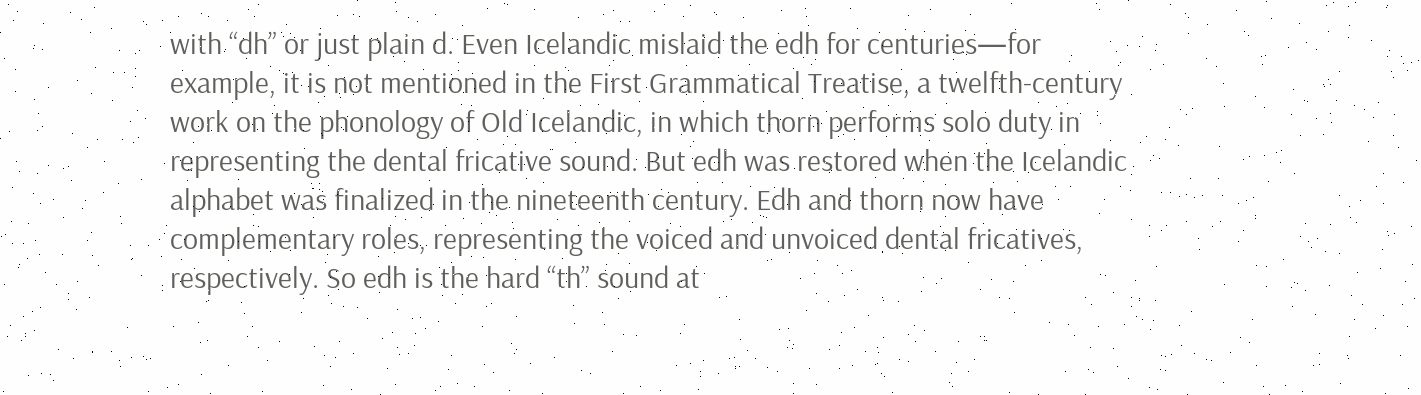with “dh” or just plain d. Even Icelandic mislaid the edh for centuries—for example, it is not mentioned in the First Grammatical Treatise, a twelfth-century work on the phonology of Old Icelandic, in which thorn performs solo duty in representing the dental fricative sound. But edh was restored when the Icelandic alphabet was finalized in the nineteenth century. Edh and thorn now have complementary roles, representing the voiced and unvoiced dental fricatives, respectively. So edh is the hard “th” sound at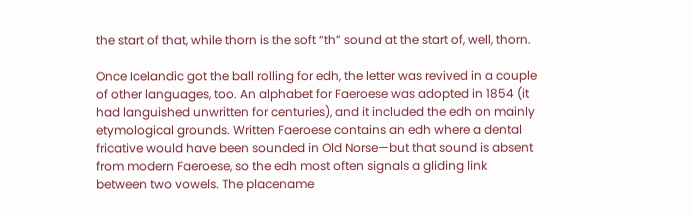the start of that, while thorn is the soft “th” sound at the start of, well, thorn.

Once Icelandic got the ball rolling for edh, the letter was revived in a couple of other languages, too. An alphabet for Faeroese was adopted in 1854 (it had languished unwritten for centuries), and it included the edh on mainly etymological grounds. Written Faeroese contains an edh where a dental fricative would have been sounded in Old Norse—but that sound is absent from modern Faeroese, so the edh most often signals a gliding link between two vowels. The placename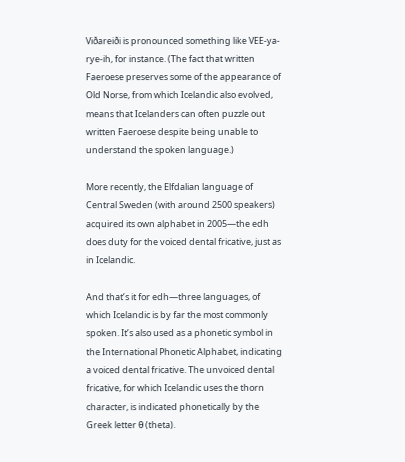Viðareiði is pronounced something like VEE-ya-rye-ih, for instance. (The fact that written Faeroese preserves some of the appearance of Old Norse, from which Icelandic also evolved, means that Icelanders can often puzzle out written Faeroese despite being unable to understand the spoken language.)

More recently, the Elfdalian language of Central Sweden (with around 2500 speakers) acquired its own alphabet in 2005—the edh does duty for the voiced dental fricative, just as in Icelandic.

And that’s it for edh—three languages, of which Icelandic is by far the most commonly spoken. It’s also used as a phonetic symbol in the International Phonetic Alphabet, indicating a voiced dental fricative. The unvoiced dental fricative, for which Icelandic uses the thorn character, is indicated phonetically by the Greek letter θ (theta).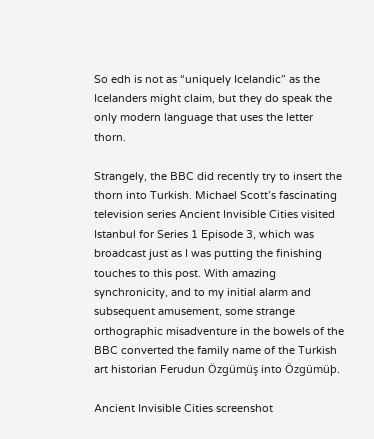So edh is not as “uniquely Icelandic” as the Icelanders might claim, but they do speak the only modern language that uses the letter thorn.

Strangely, the BBC did recently try to insert the thorn into Turkish. Michael Scott’s fascinating television series Ancient Invisible Cities visited Istanbul for Series 1 Episode 3, which was broadcast just as I was putting the finishing touches to this post. With amazing synchronicity, and to my initial alarm and subsequent amusement, some strange orthographic misadventure in the bowels of the BBC converted the family name of the Turkish art historian Ferudun Özgümüş into Özgümüþ.

Ancient Invisible Cities screenshot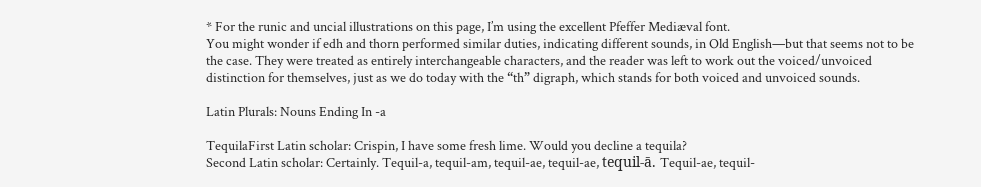* For the runic and uncial illustrations on this page, I’m using the excellent Pfeffer Mediæval font.
You might wonder if edh and thorn performed similar duties, indicating different sounds, in Old English—but that seems not to be the case. They were treated as entirely interchangeable characters, and the reader was left to work out the voiced/unvoiced distinction for themselves, just as we do today with the “th” digraph, which stands for both voiced and unvoiced sounds.

Latin Plurals: Nouns Ending In -a

TequilaFirst Latin scholar: Crispin, I have some fresh lime. Would you decline a tequila?
Second Latin scholar: Certainly. Tequil-a, tequil-am, tequil-ae, tequil-ae, tequil-ā. Tequil-ae, tequil-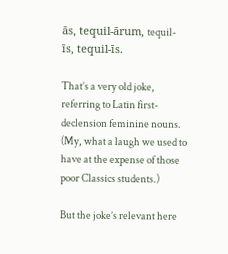ās, tequil-ārum, tequil-īs, tequil-īs.

That’s a very old joke, referring to Latin first-declension feminine nouns. (My, what a laugh we used to have at the expense of those poor Classics students.)

But the joke’s relevant here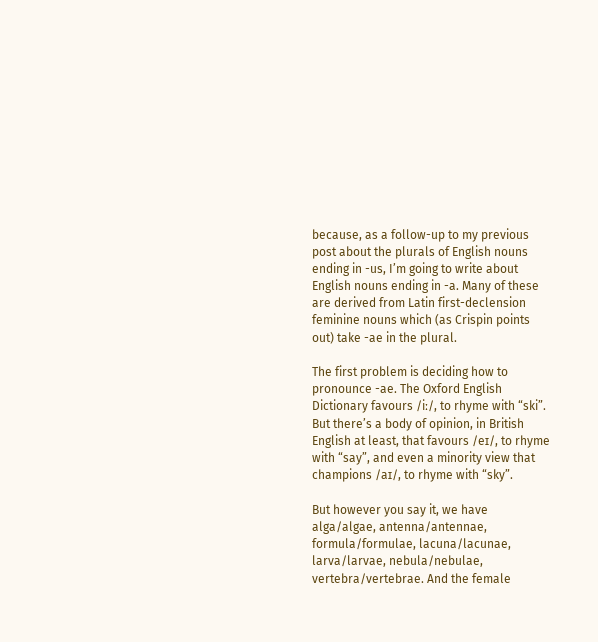because, as a follow-up to my previous post about the plurals of English nouns ending in -us, I’m going to write about English nouns ending in -a. Many of these are derived from Latin first-declension feminine nouns which (as Crispin points out) take -ae in the plural.

The first problem is deciding how to pronounce -ae. The Oxford English Dictionary favours /iː/, to rhyme with “ski”. But there’s a body of opinion, in British English at least, that favours /eɪ/, to rhyme with “say”, and even a minority view that champions /aɪ/, to rhyme with “sky”.

But however you say it, we have alga/algae, antenna/antennae, formula/formulae, lacuna/lacunae, larva/larvae, nebula/nebulae, vertebra/vertebrae. And the female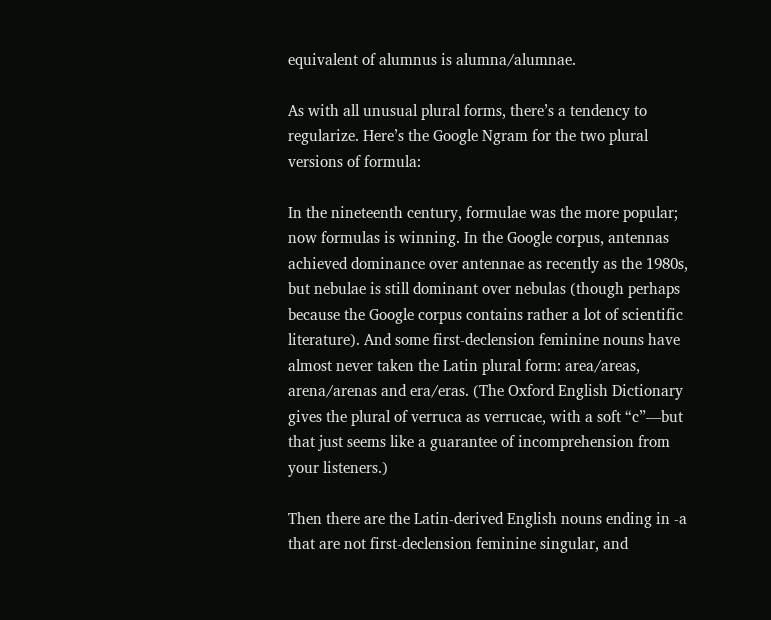equivalent of alumnus is alumna/alumnae.

As with all unusual plural forms, there’s a tendency to regularize. Here’s the Google Ngram for the two plural versions of formula:

In the nineteenth century, formulae was the more popular; now formulas is winning. In the Google corpus, antennas achieved dominance over antennae as recently as the 1980s, but nebulae is still dominant over nebulas (though perhaps because the Google corpus contains rather a lot of scientific literature). And some first-declension feminine nouns have almost never taken the Latin plural form: area/areas, arena/arenas and era/eras. (The Oxford English Dictionary gives the plural of verruca as verrucae, with a soft “c”—but that just seems like a guarantee of incomprehension from your listeners.)

Then there are the Latin-derived English nouns ending in -a that are not first-declension feminine singular, and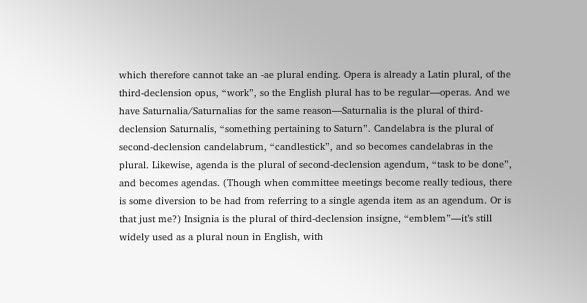which therefore cannot take an -ae plural ending. Opera is already a Latin plural, of the third-declension opus, “work”, so the English plural has to be regular—operas. And we have Saturnalia/Saturnalias for the same reason—Saturnalia is the plural of third-declension Saturnalis, “something pertaining to Saturn”. Candelabra is the plural of second-declension candelabrum, “candlestick”, and so becomes candelabras in the plural. Likewise, agenda is the plural of second-declension agendum, “task to be done”, and becomes agendas. (Though when committee meetings become really tedious, there is some diversion to be had from referring to a single agenda item as an agendum. Or is that just me?) Insignia is the plural of third-declension insigne, “emblem”—it’s still widely used as a plural noun in English, with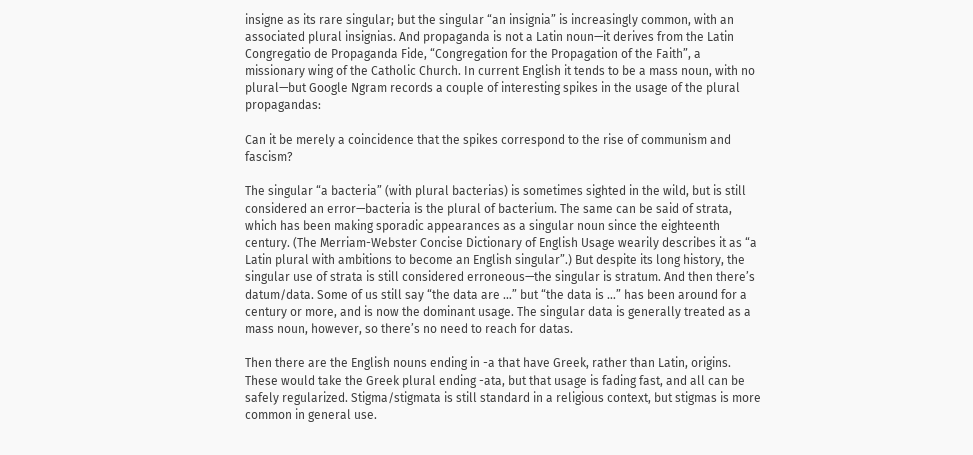insigne as its rare singular; but the singular “an insignia” is increasingly common, with an associated plural insignias. And propaganda is not a Latin noun—it derives from the Latin Congregatio de Propaganda Fide, “Congregation for the Propagation of the Faith”, a missionary wing of the Catholic Church. In current English it tends to be a mass noun, with no plural—but Google Ngram records a couple of interesting spikes in the usage of the plural propagandas:

Can it be merely a coincidence that the spikes correspond to the rise of communism and fascism?

The singular “a bacteria” (with plural bacterias) is sometimes sighted in the wild, but is still considered an error—bacteria is the plural of bacterium. The same can be said of strata, which has been making sporadic appearances as a singular noun since the eighteenth century. (The Merriam-Webster Concise Dictionary of English Usage wearily describes it as “a Latin plural with ambitions to become an English singular”.) But despite its long history, the singular use of strata is still considered erroneous—the singular is stratum. And then there’s datum/data. Some of us still say “the data are …” but “the data is …” has been around for a century or more, and is now the dominant usage. The singular data is generally treated as a mass noun, however, so there’s no need to reach for datas.

Then there are the English nouns ending in -a that have Greek, rather than Latin, origins. These would take the Greek plural ending -ata, but that usage is fading fast, and all can be safely regularized. Stigma/stigmata is still standard in a religious context, but stigmas is more common in general use.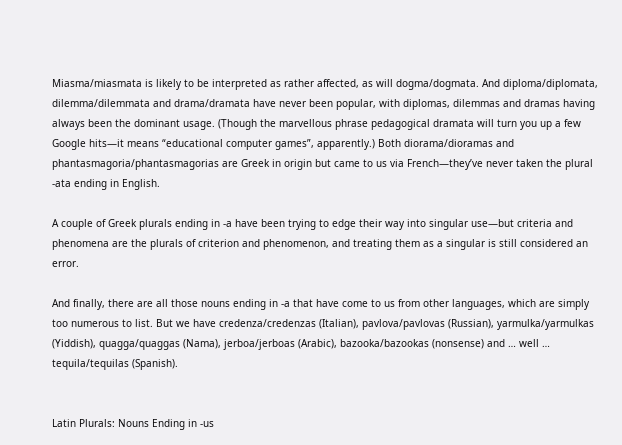Miasma/miasmata is likely to be interpreted as rather affected, as will dogma/dogmata. And diploma/diplomata, dilemma/dilemmata and drama/dramata have never been popular, with diplomas, dilemmas and dramas having always been the dominant usage. (Though the marvellous phrase pedagogical dramata will turn you up a few Google hits—it means “educational computer games”, apparently.) Both diorama/dioramas and phantasmagoria/phantasmagorias are Greek in origin but came to us via French—they’ve never taken the plural -ata ending in English.

A couple of Greek plurals ending in -a have been trying to edge their way into singular use—but criteria and phenomena are the plurals of criterion and phenomenon, and treating them as a singular is still considered an error.

And finally, there are all those nouns ending in -a that have come to us from other languages, which are simply too numerous to list. But we have credenza/credenzas (Italian), pavlova/pavlovas (Russian), yarmulka/yarmulkas (Yiddish), quagga/quaggas (Nama), jerboa/jerboas (Arabic), bazooka/bazookas (nonsense) and … well … tequila/tequilas (Spanish).


Latin Plurals: Nouns Ending in -us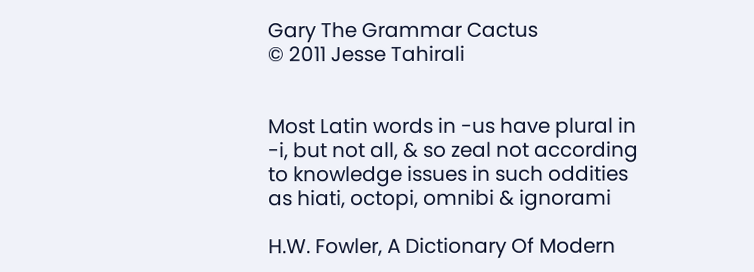Gary The Grammar Cactus
© 2011 Jesse Tahirali


Most Latin words in -us have plural in -i, but not all, & so zeal not according to knowledge issues in such oddities as hiati, octopi, omnibi & ignorami

H.W. Fowler, A Dictionary Of Modern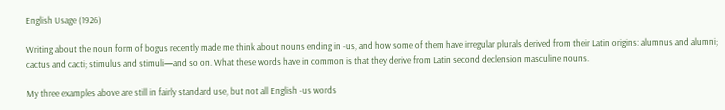English Usage (1926)

Writing about the noun form of bogus recently made me think about nouns ending in -us, and how some of them have irregular plurals derived from their Latin origins: alumnus and alumni; cactus and cacti; stimulus and stimuli—and so on. What these words have in common is that they derive from Latin second declension masculine nouns.

My three examples above are still in fairly standard use, but not all English -us words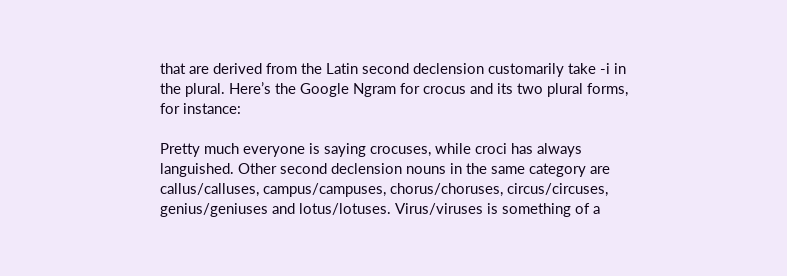that are derived from the Latin second declension customarily take -i in the plural. Here’s the Google Ngram for crocus and its two plural forms, for instance:

Pretty much everyone is saying crocuses, while croci has always languished. Other second declension nouns in the same category are callus/calluses, campus/campuses, chorus/choruses, circus/circuses, genius/geniuses and lotus/lotuses. Virus/viruses is something of a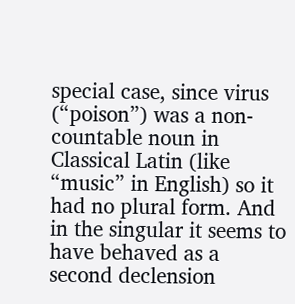special case, since virus (“poison”) was a non-countable noun in Classical Latin (like “music” in English) so it had no plural form. And in the singular it seems to have behaved as a second declension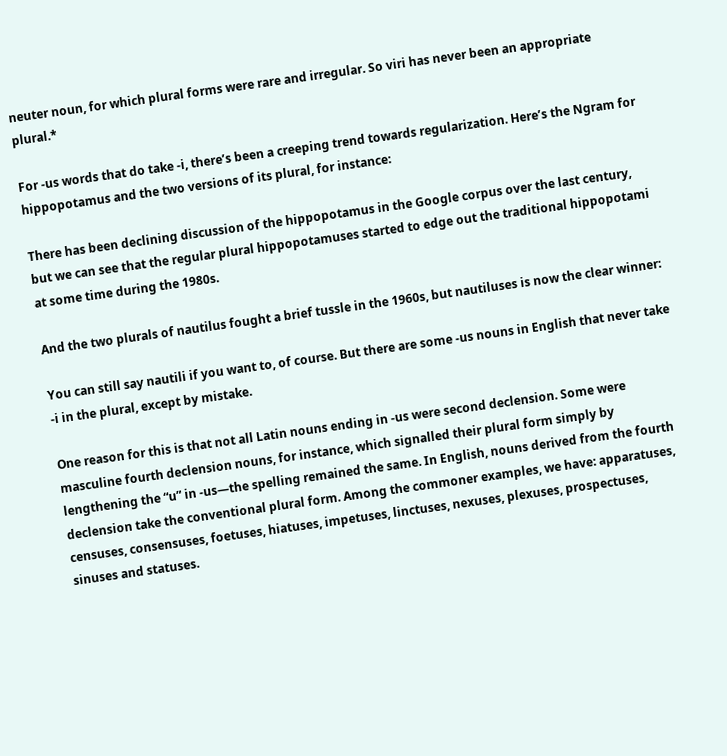neuter noun, for which plural forms were rare and irregular. So viri has never been an appropriate plural.*

For -us words that do take -i, there’s been a creeping trend towards regularization. Here’s the Ngram for hippopotamus and the two versions of its plural, for instance:

There has been declining discussion of the hippopotamus in the Google corpus over the last century, but we can see that the regular plural hippopotamuses started to edge out the traditional hippopotami at some time during the 1980s.

And the two plurals of nautilus fought a brief tussle in the 1960s, but nautiluses is now the clear winner:

You can still say nautili if you want to, of course. But there are some -us nouns in English that never take -i in the plural, except by mistake.

One reason for this is that not all Latin nouns ending in -us were second declension. Some were masculine fourth declension nouns, for instance, which signalled their plural form simply by lengthening the “u” in -us—the spelling remained the same. In English, nouns derived from the fourth declension take the conventional plural form. Among the commoner examples, we have: apparatuses, censuses, consensuses, foetuses, hiatuses, impetuses, linctuses, nexuses, plexuses, prospectuses, sinuses and statuses.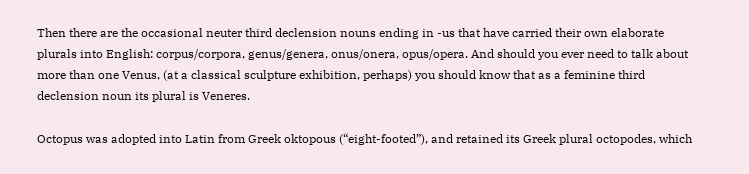Then there are the occasional neuter third declension nouns ending in -us that have carried their own elaborate plurals into English: corpus/corpora, genus/genera, onus/onera, opus/opera. And should you ever need to talk about more than one Venus, (at a classical sculpture exhibition, perhaps) you should know that as a feminine third declension noun its plural is Veneres.

Octopus was adopted into Latin from Greek oktopous (“eight-footed”), and retained its Greek plural octopodes, which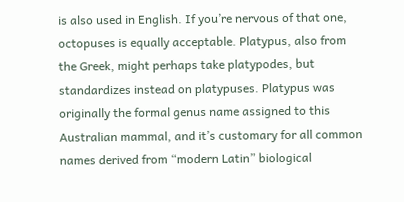is also used in English. If you’re nervous of that one, octopuses is equally acceptable. Platypus, also from the Greek, might perhaps take platypodes, but standardizes instead on platypuses. Platypus was originally the formal genus name assigned to this Australian mammal, and it’s customary for all common names derived from “modern Latin” biological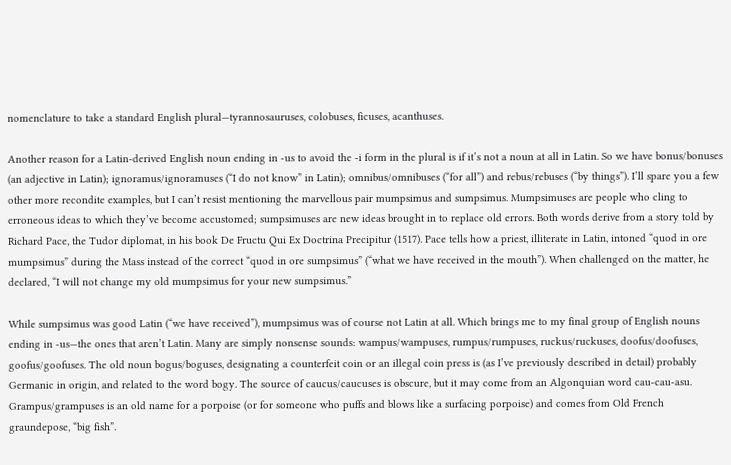nomenclature to take a standard English plural—tyrannosauruses, colobuses, ficuses, acanthuses.

Another reason for a Latin-derived English noun ending in -us to avoid the -i form in the plural is if it’s not a noun at all in Latin. So we have bonus/bonuses (an adjective in Latin); ignoramus/ignoramuses (“I do not know” in Latin); omnibus/omnibuses (“for all”) and rebus/rebuses (“by things”). I’ll spare you a few other more recondite examples, but I can’t resist mentioning the marvellous pair mumpsimus and sumpsimus. Mumpsimuses are people who cling to erroneous ideas to which they’ve become accustomed; sumpsimuses are new ideas brought in to replace old errors. Both words derive from a story told by Richard Pace, the Tudor diplomat, in his book De Fructu Qui Ex Doctrina Precipitur (1517). Pace tells how a priest, illiterate in Latin, intoned “quod in ore mumpsimus” during the Mass instead of the correct “quod in ore sumpsimus” (“what we have received in the mouth”). When challenged on the matter, he declared, “I will not change my old mumpsimus for your new sumpsimus.”

While sumpsimus was good Latin (“we have received”), mumpsimus was of course not Latin at all. Which brings me to my final group of English nouns ending in -us—the ones that aren’t Latin. Many are simply nonsense sounds: wampus/wampuses, rumpus/rumpuses, ruckus/ruckuses, doofus/doofuses, goofus/goofuses. The old noun bogus/boguses, designating a counterfeit coin or an illegal coin press is (as I’ve previously described in detail) probably Germanic in origin, and related to the word bogy. The source of caucus/caucuses is obscure, but it may come from an Algonquian word cau-cau-asu. Grampus/grampuses is an old name for a porpoise (or for someone who puffs and blows like a surfacing porpoise) and comes from Old French graundepose, “big fish”.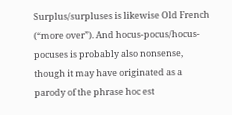Surplus/surpluses is likewise Old French (“more over”). And hocus-pocus/hocus-pocuses is probably also nonsense, though it may have originated as a parody of the phrase hoc est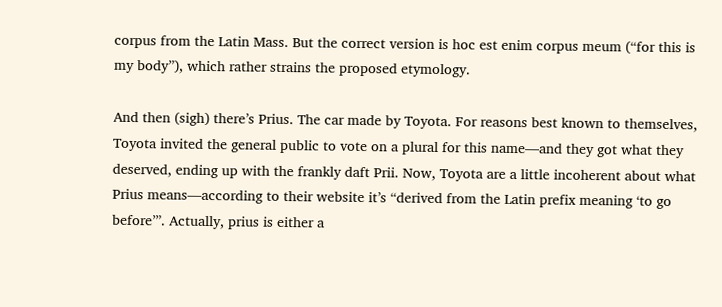corpus from the Latin Mass. But the correct version is hoc est enim corpus meum (“for this is my body”), which rather strains the proposed etymology.

And then (sigh) there’s Prius. The car made by Toyota. For reasons best known to themselves, Toyota invited the general public to vote on a plural for this name—and they got what they deserved, ending up with the frankly daft Prii. Now, Toyota are a little incoherent about what Prius means—according to their website it’s “derived from the Latin prefix meaning ‘to go before’”. Actually, prius is either a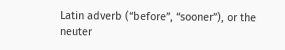Latin adverb (“before”, “sooner”), or the neuter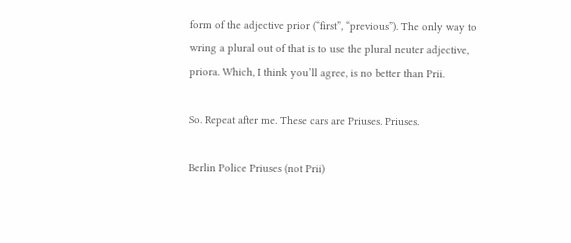form of the adjective prior (“first”, “previous”). The only way to wring a plural out of that is to use the plural neuter adjective, priora. Which, I think you’ll agree, is no better than Prii.

So. Repeat after me. These cars are Priuses. Priuses.

Berlin Police Priuses (not Prii)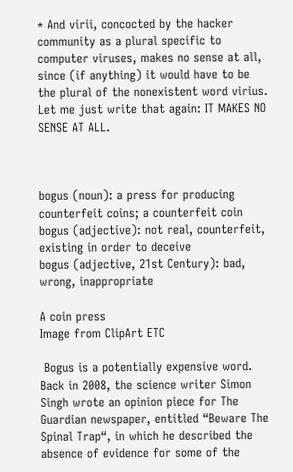* And virii, concocted by the hacker community as a plural specific to computer viruses, makes no sense at all, since (if anything) it would have to be the plural of the nonexistent word virius.
Let me just write that again: IT MAKES NO SENSE AT ALL.



bogus (noun): a press for producing counterfeit coins; a counterfeit coin
bogus (adjective): not real, counterfeit, existing in order to deceive
bogus (adjective, 21st Century): bad, wrong, inappropriate

A coin press
Image from ClipArt ETC

 Bogus is a potentially expensive word. Back in 2008, the science writer Simon Singh wrote an opinion piece for The Guardian newspaper, entitled “Beware The Spinal Trap“, in which he described the absence of evidence for some of the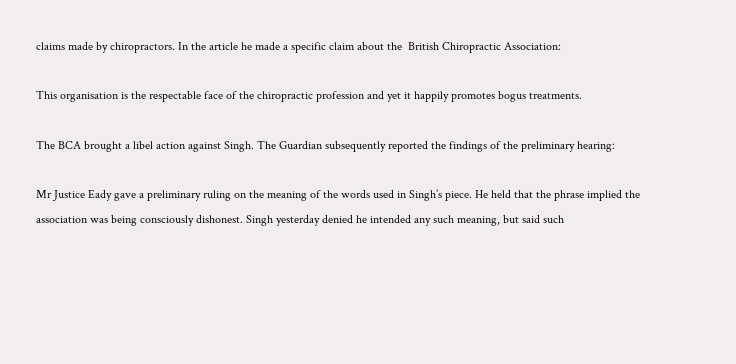claims made by chiropractors. In the article he made a specific claim about the  British Chiropractic Association:

This organisation is the respectable face of the chiropractic profession and yet it happily promotes bogus treatments.

The BCA brought a libel action against Singh. The Guardian subsequently reported the findings of the preliminary hearing:

Mr Justice Eady gave a preliminary ruling on the meaning of the words used in Singh’s piece. He held that the phrase implied the association was being consciously dishonest. Singh yesterday denied he intended any such meaning, but said such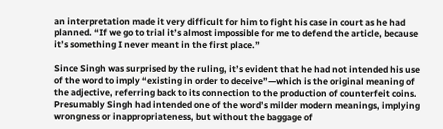an interpretation made it very difficult for him to fight his case in court as he had planned. “If we go to trial it’s almost impossible for me to defend the article, because it’s something I never meant in the first place.”

Since Singh was surprised by the ruling, it’s evident that he had not intended his use of the word to imply “existing in order to deceive”—which is the original meaning of the adjective, referring back to its connection to the production of counterfeit coins. Presumably Singh had intended one of the word’s milder modern meanings, implying wrongness or inappropriateness, but without the baggage of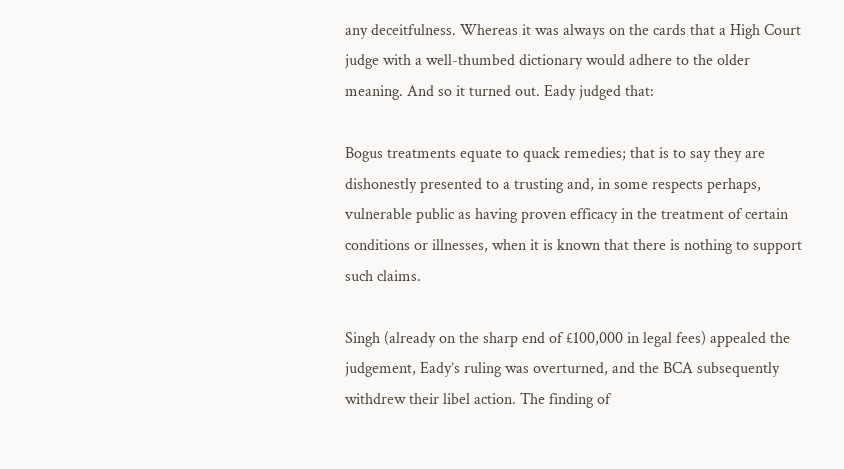any deceitfulness. Whereas it was always on the cards that a High Court judge with a well-thumbed dictionary would adhere to the older meaning. And so it turned out. Eady judged that:

Bogus treatments equate to quack remedies; that is to say they are dishonestly presented to a trusting and, in some respects perhaps, vulnerable public as having proven efficacy in the treatment of certain conditions or illnesses, when it is known that there is nothing to support such claims.

Singh (already on the sharp end of £100,000 in legal fees) appealed the judgement, Eady’s ruling was overturned, and the BCA subsequently withdrew their libel action. The finding of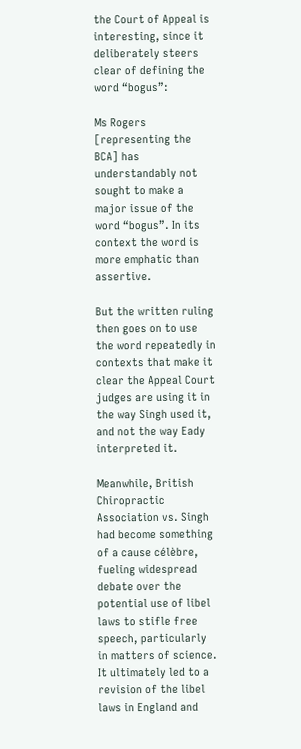the Court of Appeal is interesting, since it deliberately steers clear of defining the word “bogus”:

Ms Rogers [representing the BCA] has understandably not sought to make a major issue of the word “bogus”. In its context the word is more emphatic than assertive.

But the written ruling then goes on to use the word repeatedly in contexts that make it clear the Appeal Court judges are using it in the way Singh used it, and not the way Eady interpreted it.

Meanwhile, British Chiropractic Association vs. Singh had become something of a cause célèbre, fueling widespread debate over the potential use of libel laws to stifle free speech, particularly in matters of science. It ultimately led to a revision of the libel laws in England and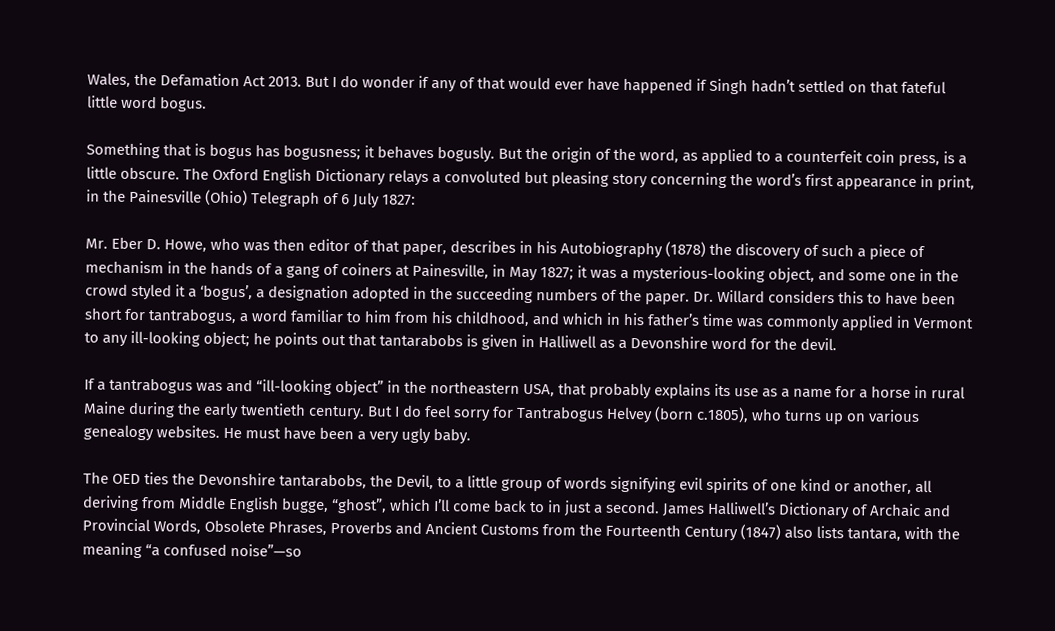Wales, the Defamation Act 2013. But I do wonder if any of that would ever have happened if Singh hadn’t settled on that fateful little word bogus.

Something that is bogus has bogusness; it behaves bogusly. But the origin of the word, as applied to a counterfeit coin press, is a little obscure. The Oxford English Dictionary relays a convoluted but pleasing story concerning the word’s first appearance in print, in the Painesville (Ohio) Telegraph of 6 July 1827:

Mr. Eber D. Howe, who was then editor of that paper, describes in his Autobiography (1878) the discovery of such a piece of mechanism in the hands of a gang of coiners at Painesville, in May 1827; it was a mysterious-looking object, and some one in the crowd styled it a ‘bogus’, a designation adopted in the succeeding numbers of the paper. Dr. Willard considers this to have been short for tantrabogus, a word familiar to him from his childhood, and which in his father’s time was commonly applied in Vermont to any ill-looking object; he points out that tantarabobs is given in Halliwell as a Devonshire word for the devil.

If a tantrabogus was and “ill-looking object” in the northeastern USA, that probably explains its use as a name for a horse in rural Maine during the early twentieth century. But I do feel sorry for Tantrabogus Helvey (born c.1805), who turns up on various genealogy websites. He must have been a very ugly baby.

The OED ties the Devonshire tantarabobs, the Devil, to a little group of words signifying evil spirits of one kind or another, all deriving from Middle English bugge, “ghost”, which I’ll come back to in just a second. James Halliwell’s Dictionary of Archaic and Provincial Words, Obsolete Phrases, Proverbs and Ancient Customs from the Fourteenth Century (1847) also lists tantara, with the meaning “a confused noise”—so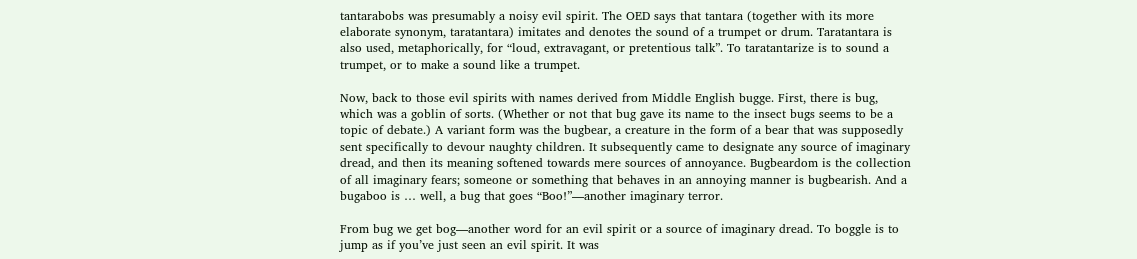tantarabobs was presumably a noisy evil spirit. The OED says that tantara (together with its more elaborate synonym, taratantara) imitates and denotes the sound of a trumpet or drum. Taratantara is also used, metaphorically, for “loud, extravagant, or pretentious talk”. To taratantarize is to sound a trumpet, or to make a sound like a trumpet.

Now, back to those evil spirits with names derived from Middle English bugge. First, there is bug, which was a goblin of sorts. (Whether or not that bug gave its name to the insect bugs seems to be a topic of debate.) A variant form was the bugbear, a creature in the form of a bear that was supposedly sent specifically to devour naughty children. It subsequently came to designate any source of imaginary dread, and then its meaning softened towards mere sources of annoyance. Bugbeardom is the collection of all imaginary fears; someone or something that behaves in an annoying manner is bugbearish. And a bugaboo is … well, a bug that goes “Boo!”—another imaginary terror.

From bug we get bog—another word for an evil spirit or a source of imaginary dread. To boggle is to jump as if you’ve just seen an evil spirit. It was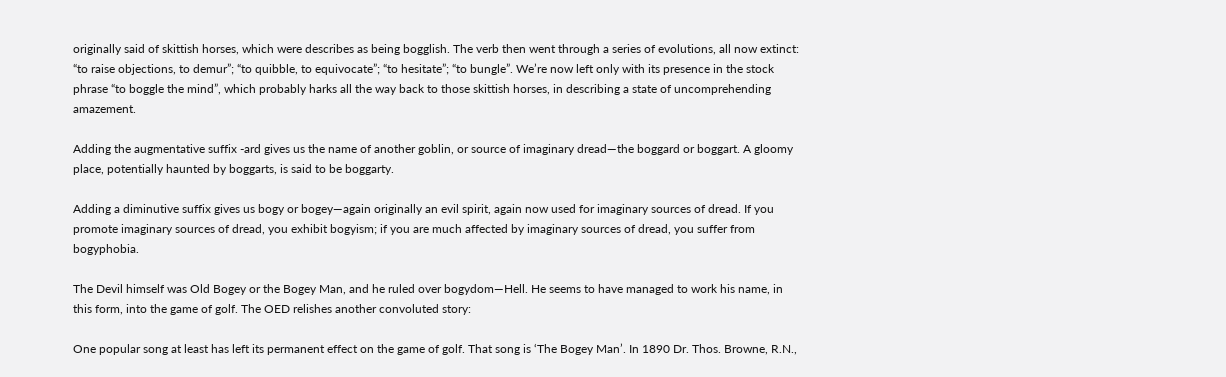originally said of skittish horses, which were describes as being bogglish. The verb then went through a series of evolutions, all now extinct: “to raise objections, to demur”; “to quibble, to equivocate”; “to hesitate”; “to bungle”. We’re now left only with its presence in the stock phrase “to boggle the mind”, which probably harks all the way back to those skittish horses, in describing a state of uncomprehending amazement.

Adding the augmentative suffix -ard gives us the name of another goblin, or source of imaginary dread—the boggard or boggart. A gloomy place, potentially haunted by boggarts, is said to be boggarty.

Adding a diminutive suffix gives us bogy or bogey—again originally an evil spirit, again now used for imaginary sources of dread. If you promote imaginary sources of dread, you exhibit bogyism; if you are much affected by imaginary sources of dread, you suffer from bogyphobia.

The Devil himself was Old Bogey or the Bogey Man, and he ruled over bogydom—Hell. He seems to have managed to work his name, in this form, into the game of golf. The OED relishes another convoluted story:

One popular song at least has left its permanent effect on the game of golf. That song is ‘The Bogey Man’. In 1890 Dr. Thos. Browne, R.N.,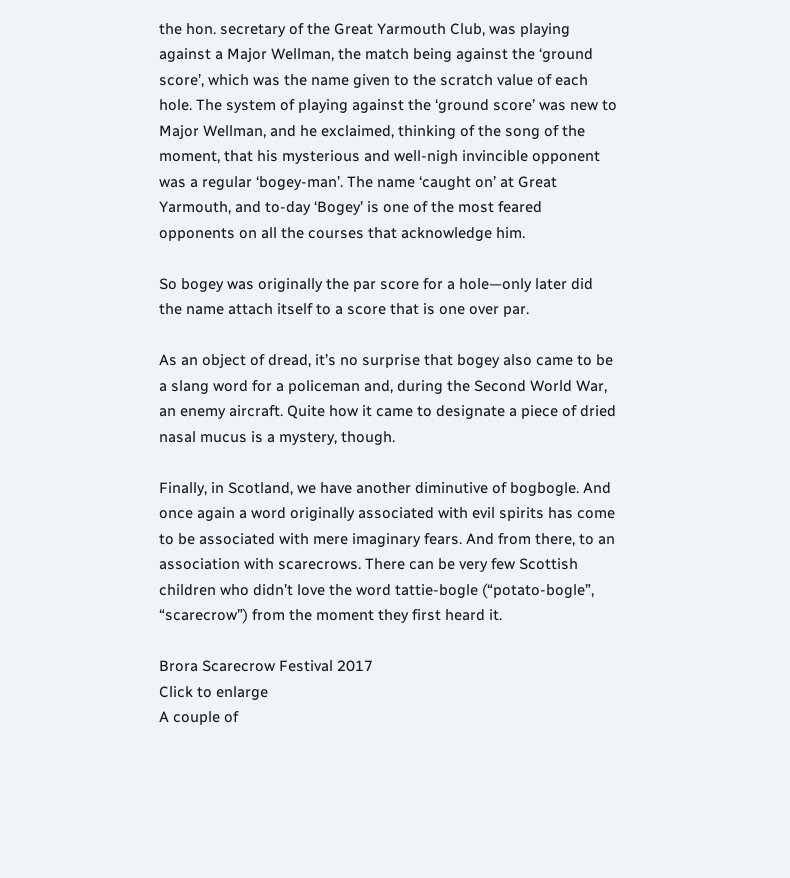the hon. secretary of the Great Yarmouth Club, was playing against a Major Wellman, the match being against the ‘ground score’, which was the name given to the scratch value of each hole. The system of playing against the ‘ground score’ was new to Major Wellman, and he exclaimed, thinking of the song of the moment, that his mysterious and well-nigh invincible opponent was a regular ‘bogey-man’. The name ‘caught on’ at Great Yarmouth, and to-day ‘Bogey’ is one of the most feared opponents on all the courses that acknowledge him.

So bogey was originally the par score for a hole—only later did the name attach itself to a score that is one over par.

As an object of dread, it’s no surprise that bogey also came to be a slang word for a policeman and, during the Second World War, an enemy aircraft. Quite how it came to designate a piece of dried nasal mucus is a mystery, though.

Finally, in Scotland, we have another diminutive of bogbogle. And once again a word originally associated with evil spirits has come to be associated with mere imaginary fears. And from there, to an association with scarecrows. There can be very few Scottish children who didn’t love the word tattie-bogle (“potato-bogle”, “scarecrow”) from the moment they first heard it.

Brora Scarecrow Festival 2017
Click to enlarge
A couple of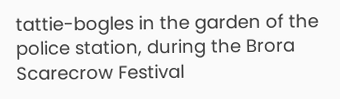tattie-bogles in the garden of the police station, during the Brora Scarecrow Festival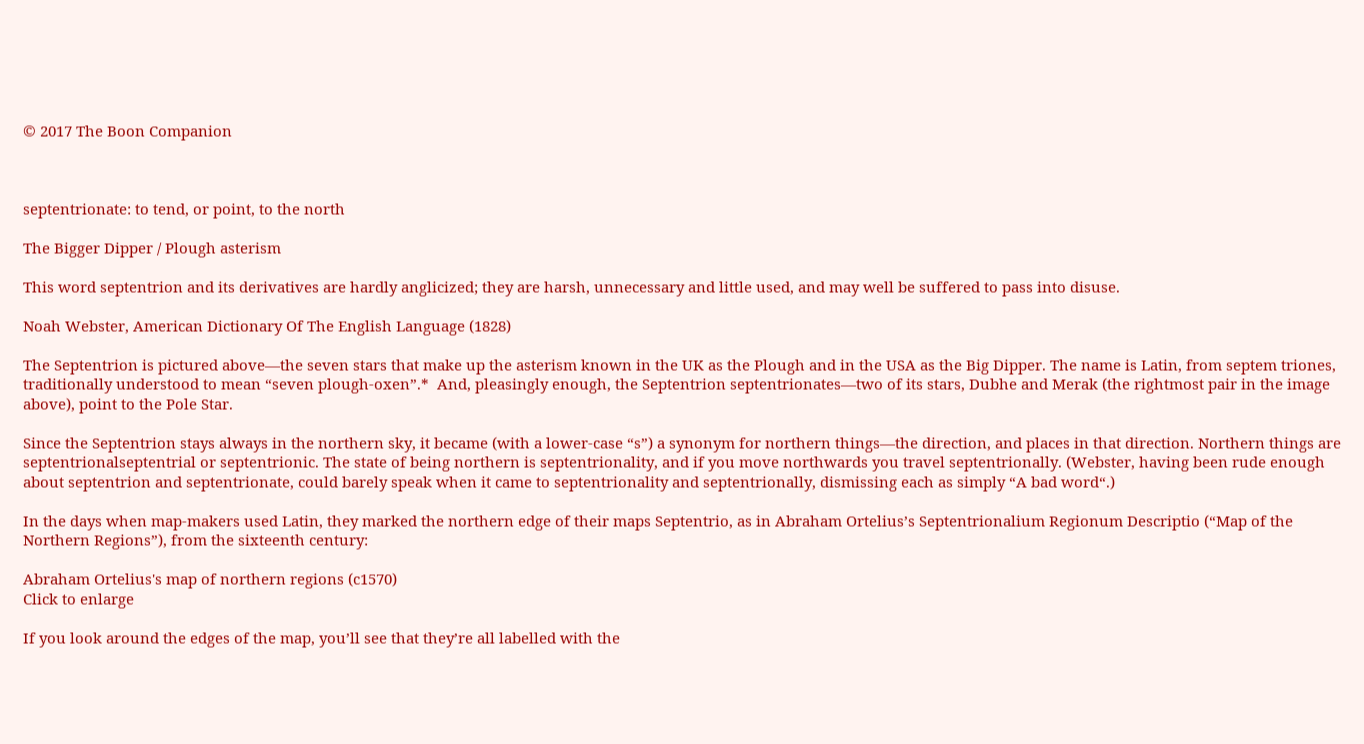© 2017 The Boon Companion



septentrionate: to tend, or point, to the north

The Bigger Dipper / Plough asterism

This word septentrion and its derivatives are hardly anglicized; they are harsh, unnecessary and little used, and may well be suffered to pass into disuse.

Noah Webster, American Dictionary Of The English Language (1828)

The Septentrion is pictured above—the seven stars that make up the asterism known in the UK as the Plough and in the USA as the Big Dipper. The name is Latin, from septem triones, traditionally understood to mean “seven plough-oxen”.*  And, pleasingly enough, the Septentrion septentrionates—two of its stars, Dubhe and Merak (the rightmost pair in the image above), point to the Pole Star.

Since the Septentrion stays always in the northern sky, it became (with a lower-case “s”) a synonym for northern things—the direction, and places in that direction. Northern things are septentrionalseptentrial or septentrionic. The state of being northern is septentrionality, and if you move northwards you travel septentrionally. (Webster, having been rude enough about septentrion and septentrionate, could barely speak when it came to septentrionality and septentrionally, dismissing each as simply “A bad word“.)

In the days when map-makers used Latin, they marked the northern edge of their maps Septentrio, as in Abraham Ortelius’s Septentrionalium Regionum Descriptio (“Map of the Northern Regions”), from the sixteenth century:

Abraham Ortelius's map of northern regions (c1570)
Click to enlarge

If you look around the edges of the map, you’ll see that they’re all labelled with the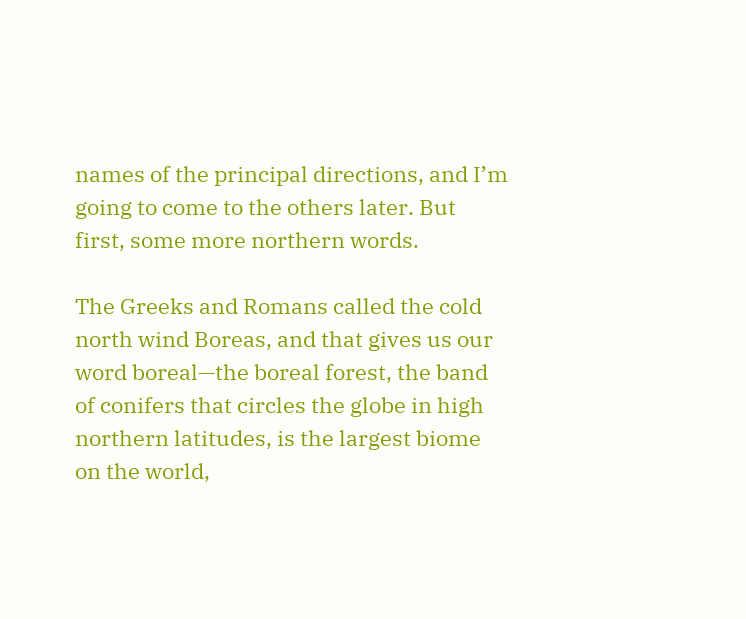names of the principal directions, and I’m going to come to the others later. But first, some more northern words.

The Greeks and Romans called the cold north wind Boreas, and that gives us our word boreal—the boreal forest, the band of conifers that circles the globe in high northern latitudes, is the largest biome on the world,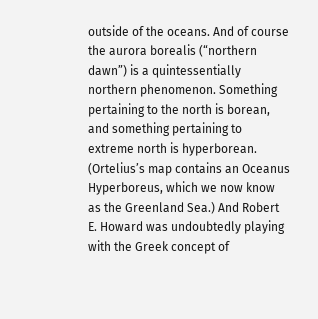outside of the oceans. And of course the aurora borealis (“northern dawn”) is a quintessentially northern phenomenon. Something pertaining to the north is borean, and something pertaining to extreme north is hyperborean. (Ortelius’s map contains an Oceanus Hyperboreus, which we now know as the Greenland Sea.) And Robert E. Howard was undoubtedly playing with the Greek concept of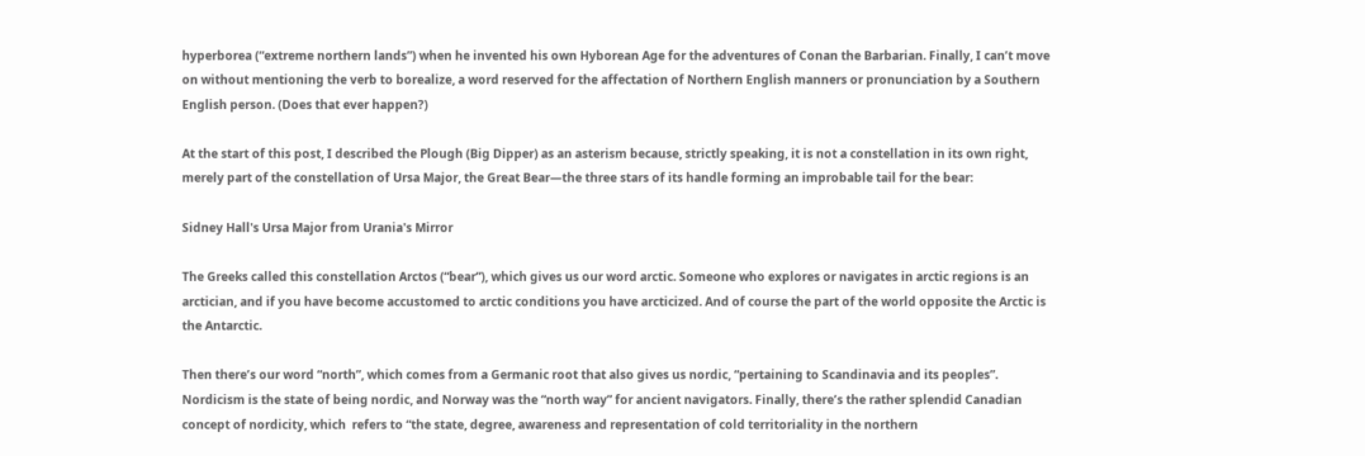hyperborea (“extreme northern lands”) when he invented his own Hyborean Age for the adventures of Conan the Barbarian. Finally, I can’t move on without mentioning the verb to borealize, a word reserved for the affectation of Northern English manners or pronunciation by a Southern English person. (Does that ever happen?)

At the start of this post, I described the Plough (Big Dipper) as an asterism because, strictly speaking, it is not a constellation in its own right, merely part of the constellation of Ursa Major, the Great Bear—the three stars of its handle forming an improbable tail for the bear:

Sidney Hall's Ursa Major from Urania's Mirror

The Greeks called this constellation Arctos (“bear”), which gives us our word arctic. Someone who explores or navigates in arctic regions is an arctician, and if you have become accustomed to arctic conditions you have arcticized. And of course the part of the world opposite the Arctic is the Antarctic.

Then there’s our word “north”, which comes from a Germanic root that also gives us nordic, “pertaining to Scandinavia and its peoples”. Nordicism is the state of being nordic, and Norway was the “north way” for ancient navigators. Finally, there’s the rather splendid Canadian concept of nordicity, which  refers to “the state, degree, awareness and representation of cold territoriality in the northern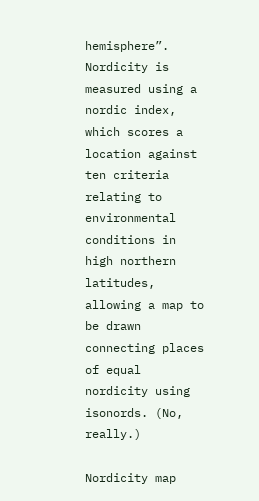hemisphere”. Nordicity is measured using a nordic index, which scores a location against ten criteria relating to environmental conditions in high northern latitudes, allowing a map to be drawn connecting places of equal nordicity using isonords. (No, really.)

Nordicity map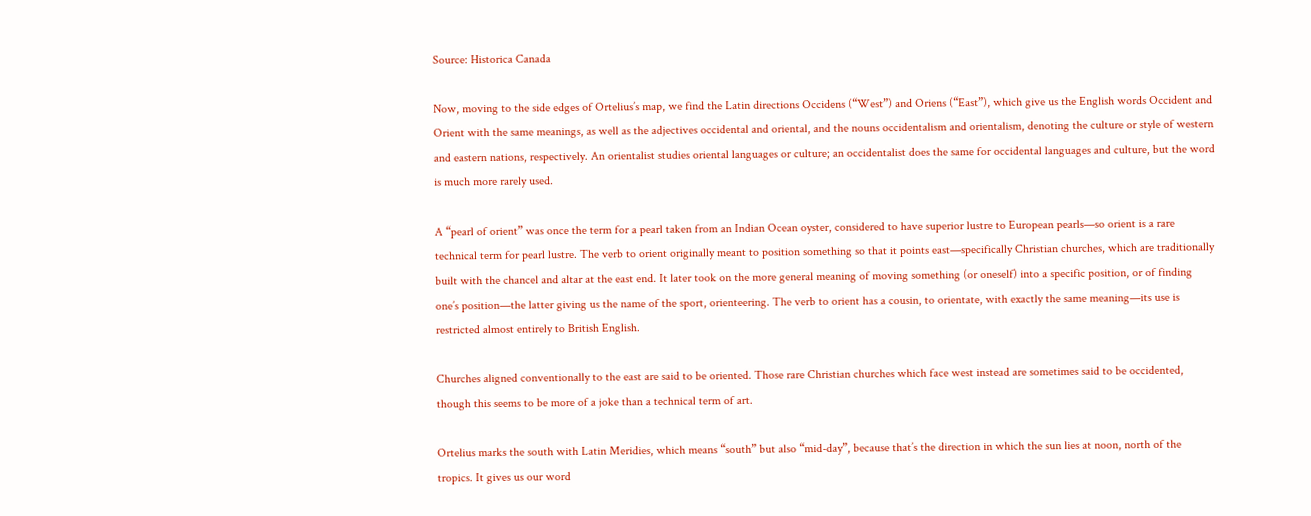Source: Historica Canada

Now, moving to the side edges of Ortelius’s map, we find the Latin directions Occidens (“West”) and Oriens (“East”), which give us the English words Occident and Orient with the same meanings, as well as the adjectives occidental and oriental, and the nouns occidentalism and orientalism, denoting the culture or style of western and eastern nations, respectively. An orientalist studies oriental languages or culture; an occidentalist does the same for occidental languages and culture, but the word is much more rarely used.

A “pearl of orient” was once the term for a pearl taken from an Indian Ocean oyster, considered to have superior lustre to European pearls—so orient is a rare technical term for pearl lustre. The verb to orient originally meant to position something so that it points east—specifically Christian churches, which are traditionally built with the chancel and altar at the east end. It later took on the more general meaning of moving something (or oneself) into a specific position, or of finding one’s position—the latter giving us the name of the sport, orienteering. The verb to orient has a cousin, to orientate, with exactly the same meaning—its use is restricted almost entirely to British English.

Churches aligned conventionally to the east are said to be oriented. Those rare Christian churches which face west instead are sometimes said to be occidented, though this seems to be more of a joke than a technical term of art.

Ortelius marks the south with Latin Meridies, which means “south” but also “mid-day”, because that’s the direction in which the sun lies at noon, north of the tropics. It gives us our word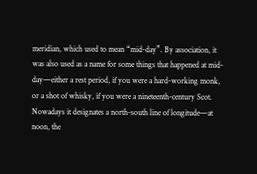meridian, which used to mean “mid-day”. By association, it was also used as a name for some things that happened at mid-day—either a rest period, if you were a hard-working monk, or a shot of whisky, if you were a nineteenth-century Scot. Nowadays it designates a north-south line of longitude—at noon, the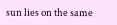sun lies on the same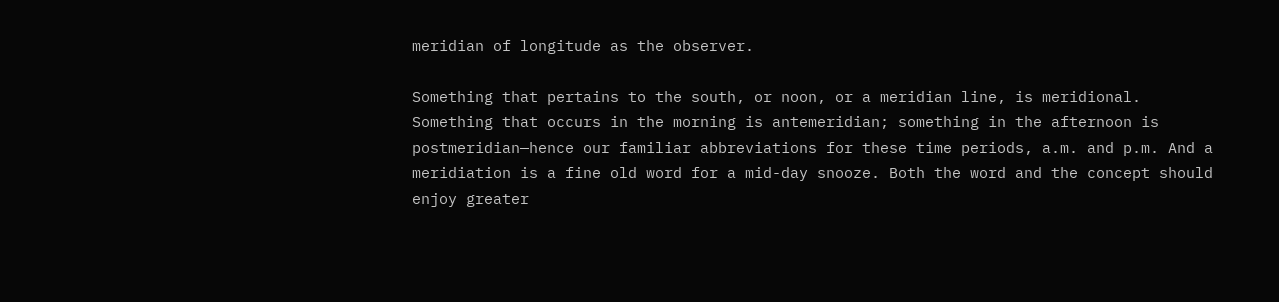meridian of longitude as the observer.

Something that pertains to the south, or noon, or a meridian line, is meridional. Something that occurs in the morning is antemeridian; something in the afternoon is postmeridian—hence our familiar abbreviations for these time periods, a.m. and p.m. And a meridiation is a fine old word for a mid-day snooze. Both the word and the concept should enjoy greater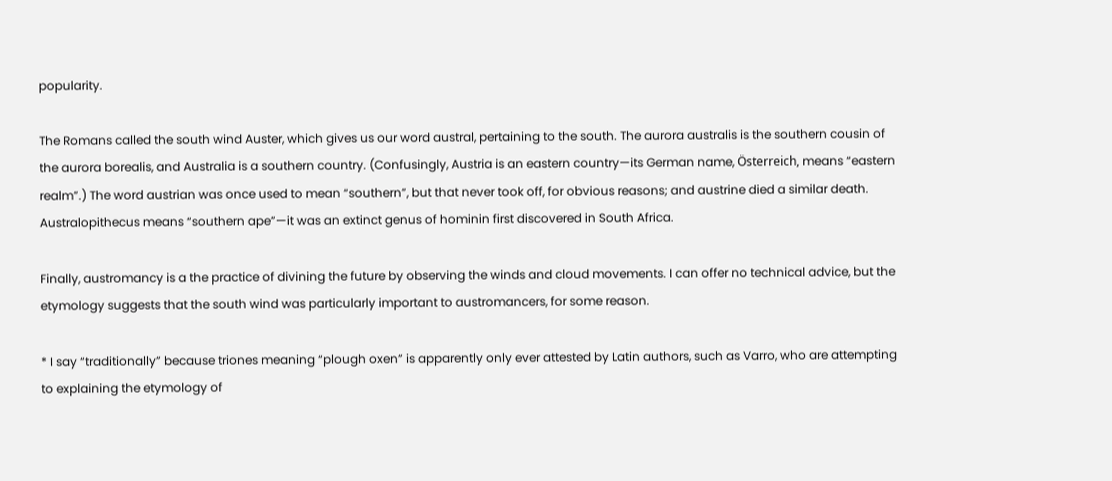popularity.

The Romans called the south wind Auster, which gives us our word austral, pertaining to the south. The aurora australis is the southern cousin of the aurora borealis, and Australia is a southern country. (Confusingly, Austria is an eastern country—its German name, Österreich, means “eastern realm”.) The word austrian was once used to mean “southern”, but that never took off, for obvious reasons; and austrine died a similar death. Australopithecus means “southern ape”—it was an extinct genus of hominin first discovered in South Africa.

Finally, austromancy is a the practice of divining the future by observing the winds and cloud movements. I can offer no technical advice, but the etymology suggests that the south wind was particularly important to austromancers, for some reason.

* I say “traditionally” because triones meaning “plough oxen” is apparently only ever attested by Latin authors, such as Varro, who are attempting to explaining the etymology of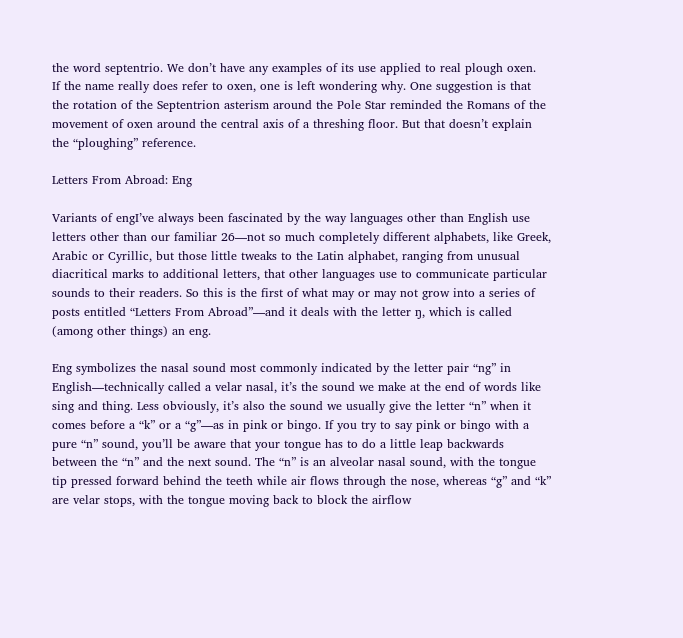the word septentrio. We don’t have any examples of its use applied to real plough oxen.
If the name really does refer to oxen, one is left wondering why. One suggestion is that the rotation of the Septentrion asterism around the Pole Star reminded the Romans of the movement of oxen around the central axis of a threshing floor. But that doesn’t explain the “ploughing” reference.

Letters From Abroad: Eng

Variants of engI’ve always been fascinated by the way languages other than English use letters other than our familiar 26—not so much completely different alphabets, like Greek, Arabic or Cyrillic, but those little tweaks to the Latin alphabet, ranging from unusual diacritical marks to additional letters, that other languages use to communicate particular sounds to their readers. So this is the first of what may or may not grow into a series of posts entitled “Letters From Abroad”—and it deals with the letter ŋ, which is called (among other things) an eng.

Eng symbolizes the nasal sound most commonly indicated by the letter pair “ng” in English—technically called a velar nasal, it’s the sound we make at the end of words like sing and thing. Less obviously, it’s also the sound we usually give the letter “n” when it comes before a “k” or a “g”—as in pink or bingo. If you try to say pink or bingo with a pure “n” sound, you’ll be aware that your tongue has to do a little leap backwards between the “n” and the next sound. The “n” is an alveolar nasal sound, with the tongue tip pressed forward behind the teeth while air flows through the nose, whereas “g” and “k” are velar stops, with the tongue moving back to block the airflow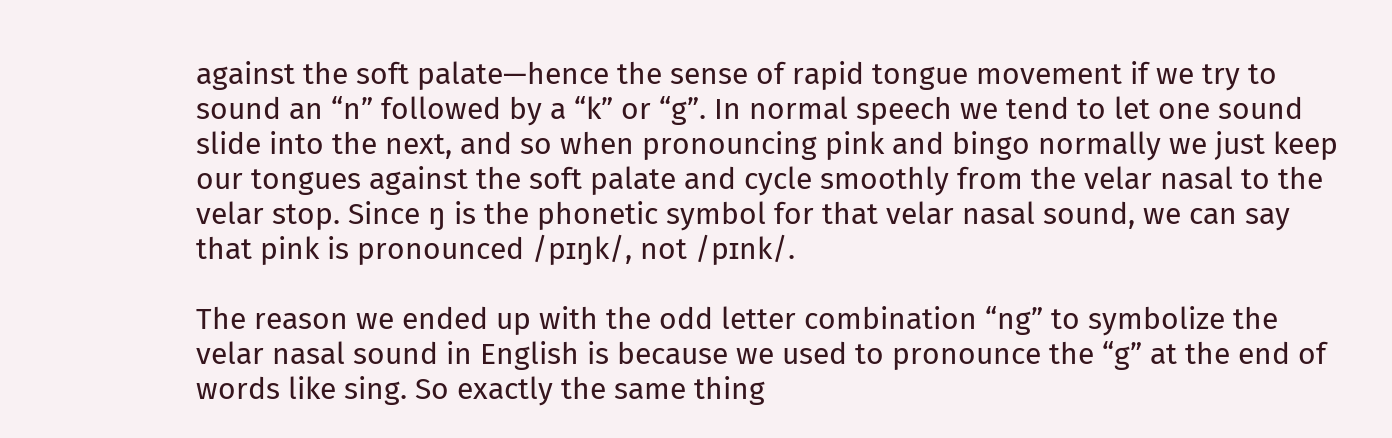against the soft palate—hence the sense of rapid tongue movement if we try to sound an “n” followed by a “k” or “g”. In normal speech we tend to let one sound slide into the next, and so when pronouncing pink and bingo normally we just keep our tongues against the soft palate and cycle smoothly from the velar nasal to the velar stop. Since ŋ is the phonetic symbol for that velar nasal sound, we can say that pink is pronounced /pɪŋk/, not /pɪnk/.

The reason we ended up with the odd letter combination “ng” to symbolize the velar nasal sound in English is because we used to pronounce the “g” at the end of words like sing. So exactly the same thing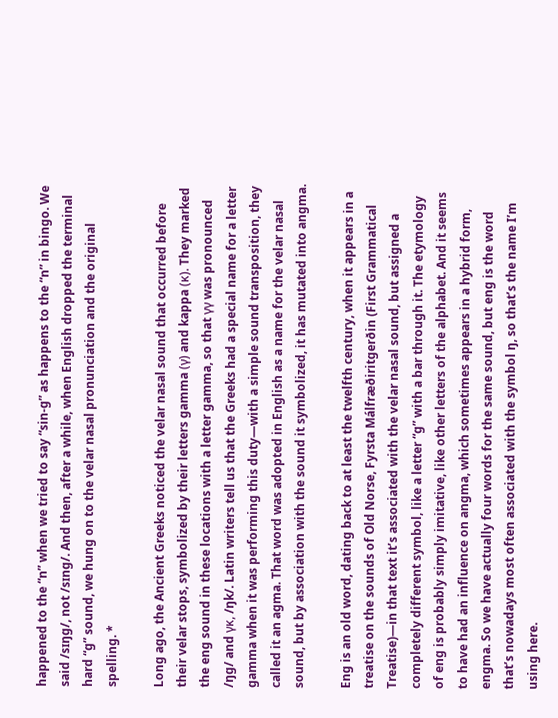happened to the “n” when we tried to say “sin-g” as happens to the “n” in bingo. We said /sɪŋɡ/, not /sɪnɡ/. And then, after a while, when English dropped the terminal hard “g” sound, we hung on to the velar nasal pronunciation and the original spelling. *

Long ago, the Ancient Greeks noticed the velar nasal sound that occurred before their velar stops, symbolized by their letters gamma (γ) and kappa (κ). They marked the eng sound in these locations with a letter gamma, so that γγ was pronounced /ŋɡ/ and γκ, /ŋk/. Latin writers tell us that the Greeks had a special name for a letter gamma when it was performing this duty—with a simple sound transposition, they called it an agma. That word was adopted in English as a name for the velar nasal sound, but by association with the sound it symbolized, it has mutated into angma.

Eng is an old word, dating back to at least the twelfth century, when it appears in a treatise on the sounds of Old Norse, Fyrsta Málfræðiritgerðin (First Grammatical Treatise)—in that text it’s associated with the velar nasal sound, but assigned a completely different symbol, like a letter “g” with a bar through it. The etymology of eng is probably simply imitative, like other letters of the alphabet. And it seems to have had an influence on angma, which sometimes appears in a hybrid form, engma. So we have actually four words for the same sound, but eng is the word that’s nowadays most often associated with the symbol ŋ, so that’s the name I’m using here.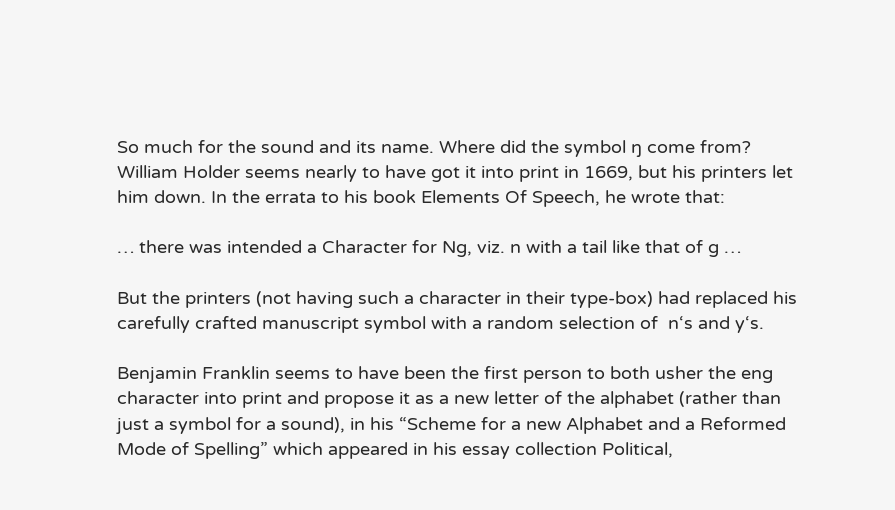So much for the sound and its name. Where did the symbol ŋ come from? William Holder seems nearly to have got it into print in 1669, but his printers let him down. In the errata to his book Elements Of Speech, he wrote that:

… there was intended a Character for Ng, viz. n with a tail like that of g …

But the printers (not having such a character in their type-box) had replaced his carefully crafted manuscript symbol with a random selection of  n‘s and y‘s.

Benjamin Franklin seems to have been the first person to both usher the eng character into print and propose it as a new letter of the alphabet (rather than just a symbol for a sound), in his “Scheme for a new Alphabet and a Reformed Mode of Spelling” which appeared in his essay collection Political,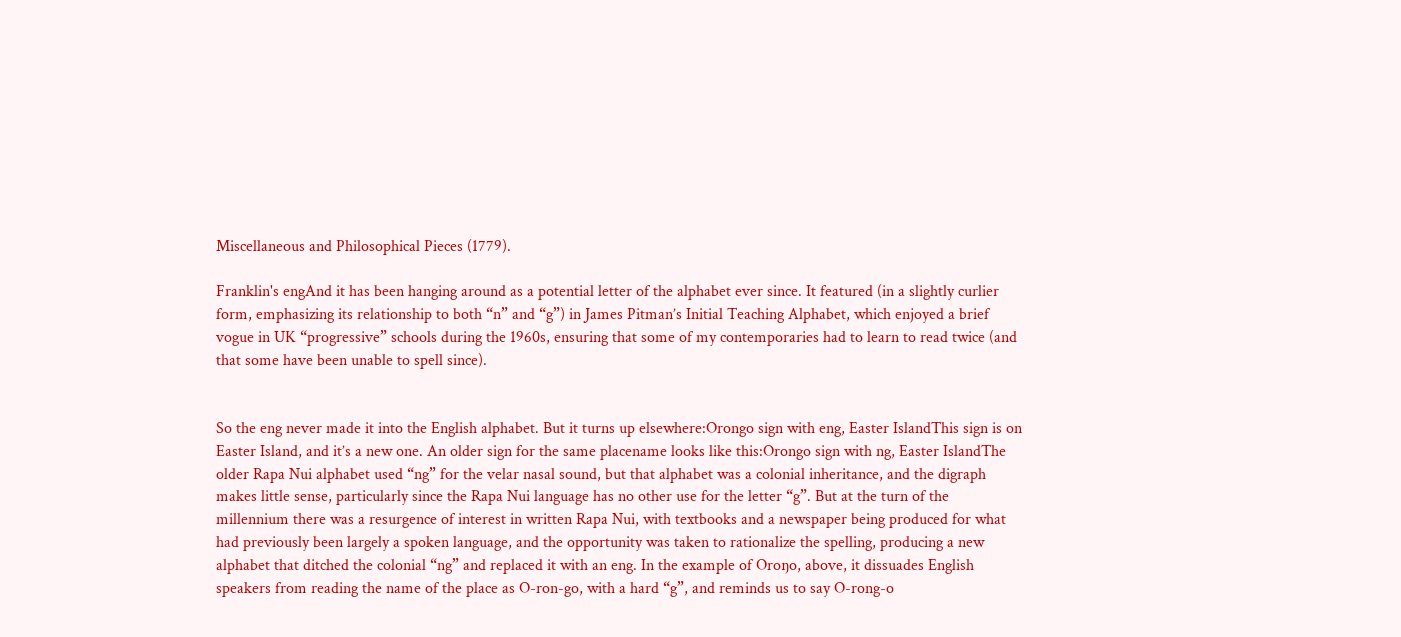Miscellaneous and Philosophical Pieces (1779).

Franklin's engAnd it has been hanging around as a potential letter of the alphabet ever since. It featured (in a slightly curlier form, emphasizing its relationship to both “n” and “g”) in James Pitman’s Initial Teaching Alphabet, which enjoyed a brief vogue in UK “progressive” schools during the 1960s, ensuring that some of my contemporaries had to learn to read twice (and that some have been unable to spell since).


So the eng never made it into the English alphabet. But it turns up elsewhere:Orongo sign with eng, Easter IslandThis sign is on Easter Island, and it’s a new one. An older sign for the same placename looks like this:Orongo sign with ng, Easter IslandThe older Rapa Nui alphabet used “ng” for the velar nasal sound, but that alphabet was a colonial inheritance, and the digraph makes little sense, particularly since the Rapa Nui language has no other use for the letter “g”. But at the turn of the millennium there was a resurgence of interest in written Rapa Nui, with textbooks and a newspaper being produced for what had previously been largely a spoken language, and the opportunity was taken to rationalize the spelling, producing a new alphabet that ditched the colonial “ng” and replaced it with an eng. In the example of Oroŋo, above, it dissuades English speakers from reading the name of the place as O-ron-go, with a hard “g”, and reminds us to say O-rong-o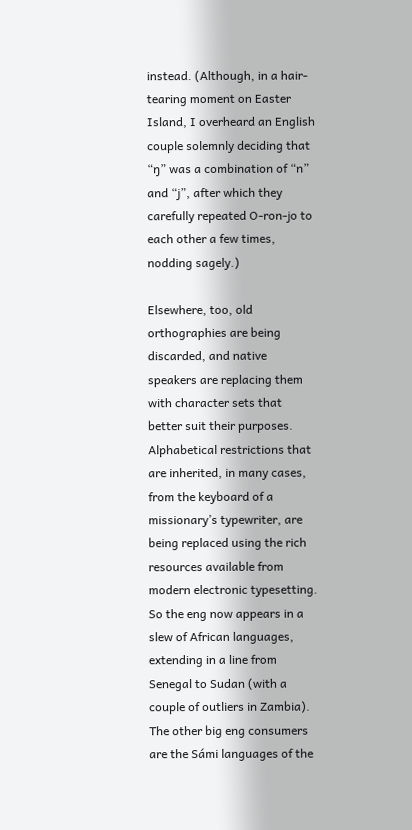instead. (Although, in a hair-tearing moment on Easter Island, I overheard an English couple solemnly deciding that “ŋ” was a combination of “n” and “j”, after which they carefully repeated O-ron-jo to each other a few times, nodding sagely.)

Elsewhere, too, old orthographies are being discarded, and native speakers are replacing them with character sets that better suit their purposes. Alphabetical restrictions that are inherited, in many cases, from the keyboard of a missionary’s typewriter, are being replaced using the rich resources available from modern electronic typesetting. So the eng now appears in a slew of African languages, extending in a line from Senegal to Sudan (with a couple of outliers in Zambia). The other big eng consumers are the Sámi languages of the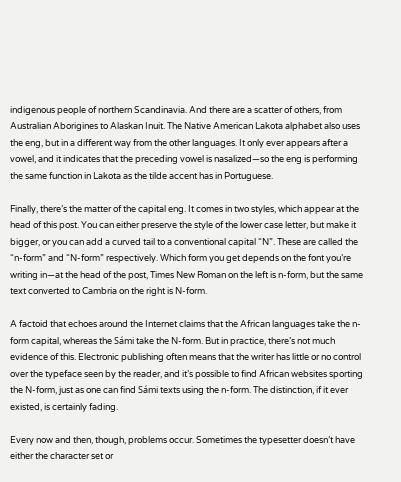indigenous people of northern Scandinavia. And there are a scatter of others, from Australian Aborigines to Alaskan Inuit. The Native American Lakota alphabet also uses the eng, but in a different way from the other languages. It only ever appears after a vowel, and it indicates that the preceding vowel is nasalized—so the eng is performing the same function in Lakota as the tilde accent has in Portuguese.

Finally, there’s the matter of the capital eng. It comes in two styles, which appear at the head of this post. You can either preserve the style of the lower case letter, but make it bigger, or you can add a curved tail to a conventional capital “N”. These are called the “n-form” and “N-form” respectively. Which form you get depends on the font you’re writing in—at the head of the post, Times New Roman on the left is n-form, but the same text converted to Cambria on the right is N-form.

A factoid that echoes around the Internet claims that the African languages take the n-form capital, whereas the Sámi take the N-form. But in practice, there’s not much evidence of this. Electronic publishing often means that the writer has little or no control over the typeface seen by the reader, and it’s possible to find African websites sporting the N-form, just as one can find Sámi texts using the n-form. The distinction, if it ever existed, is certainly fading.

Every now and then, though, problems occur. Sometimes the typesetter doesn’t have either the character set or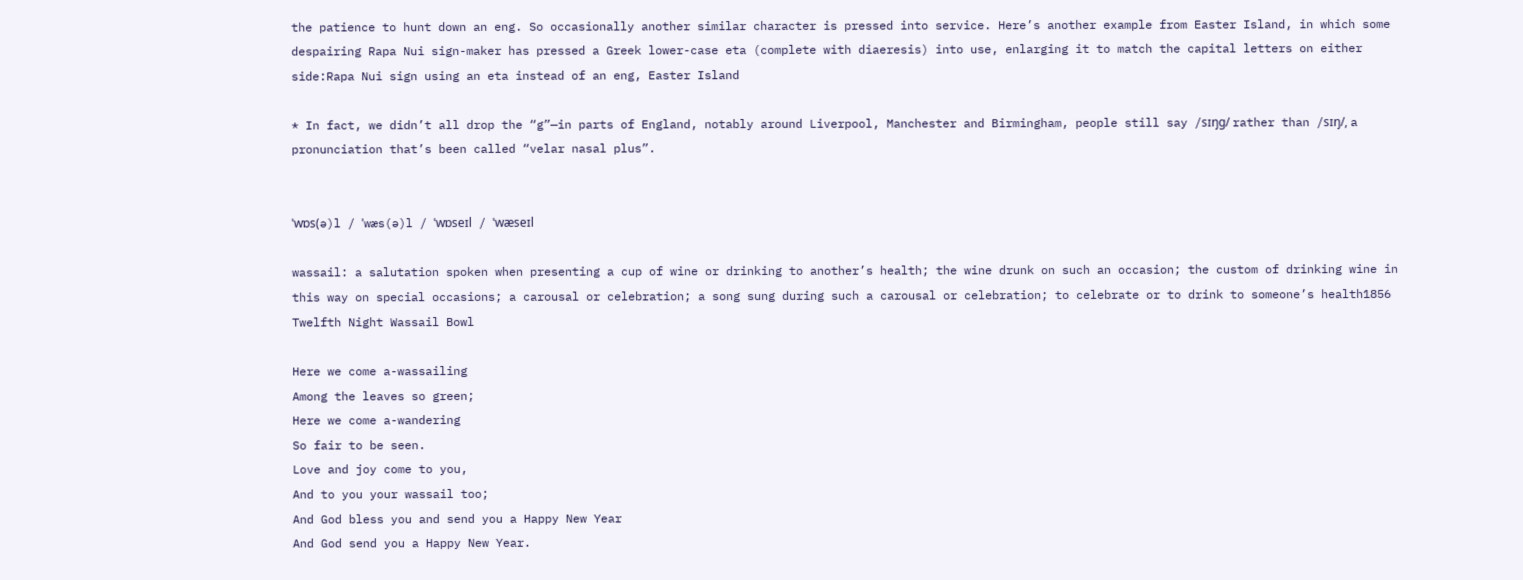the patience to hunt down an eng. So occasionally another similar character is pressed into service. Here’s another example from Easter Island, in which some despairing Rapa Nui sign-maker has pressed a Greek lower-case eta (complete with diaeresis) into use, enlarging it to match the capital letters on either side:Rapa Nui sign using an eta instead of an eng, Easter Island

* In fact, we didn’t all drop the “g”—in parts of England, notably around Liverpool, Manchester and Birmingham, people still say /sɪŋɡ/ rather than /sɪŋ/, a pronunciation that’s been called “velar nasal plus”.


ˈwɒs(ə)l / ˈwæs(ə)l / ˈwɒseɪl / ˈwæseɪl

wassail: a salutation spoken when presenting a cup of wine or drinking to another’s health; the wine drunk on such an occasion; the custom of drinking wine in this way on special occasions; a carousal or celebration; a song sung during such a carousal or celebration; to celebrate or to drink to someone’s health1856 Twelfth Night Wassail Bowl

Here we come a-wassailing
Among the leaves so green;
Here we come a-wandering
So fair to be seen.
Love and joy come to you,
And to you your wassail too;
And God bless you and send you a Happy New Year
And God send you a Happy New Year.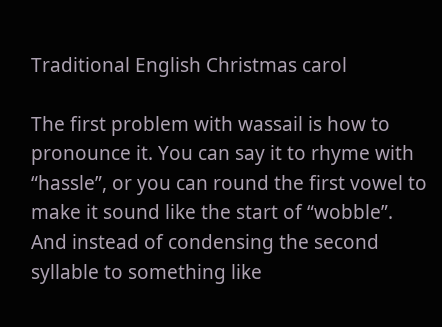Traditional English Christmas carol

The first problem with wassail is how to pronounce it. You can say it to rhyme with “hassle”, or you can round the first vowel to make it sound like the start of “wobble”. And instead of condensing the second syllable to something like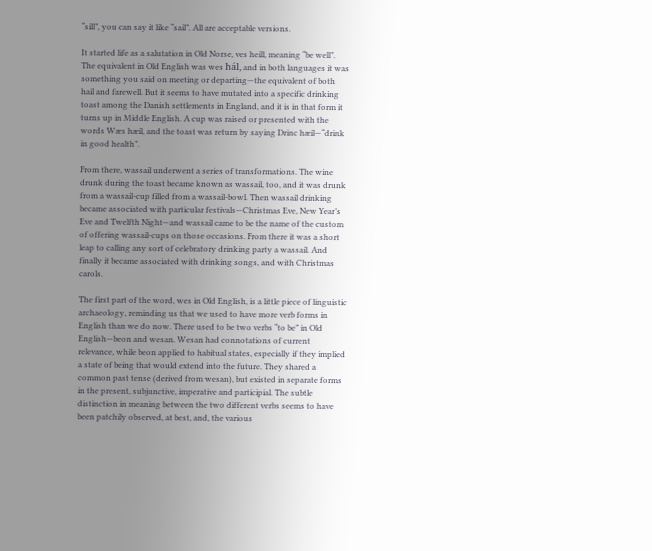“sill”, you can say it like “sail”. All are acceptable versions.

It started life as a salutation in Old Norse, ves heill, meaning “be well”. The equivalent in Old English was wes hál, and in both languages it was something you said on meeting or departing—the equivalent of both hail and farewell. But it seems to have mutated into a specific drinking toast among the Danish settlements in England, and it is in that form it turns up in Middle English. A cup was raised or presented with the words Wæs hæil, and the toast was return by saying Drinc hæil—“drink in good health”.

From there, wassail underwent a series of transformations. The wine drunk during the toast became known as wassail, too, and it was drunk from a wassail-cup filled from a wassail-bowl. Then wassail drinking became associated with particular festivals—Christmas Eve, New Year’s Eve and Twelfth Night—and wassail came to be the name of the custom of offering wassail-cups on those occasions. From there it was a short leap to calling any sort of celebratory drinking party a wassail. And finally it became associated with drinking songs, and with Christmas carols.

The first part of the word, wes in Old English, is a little piece of linguistic archaeology, reminding us that we used to have more verb forms in English than we do now. There used to be two verbs “to be” in Old English—beon and wesan. Wesan had connotations of current relevance, while beon applied to habitual states, especially if they implied a state of being that would extend into the future. They shared a common past tense (derived from wesan), but existed in separate forms in the present, subjunctive, imperative and participial. The subtle distinction in meaning between the two different verbs seems to have been patchily observed, at best, and, the various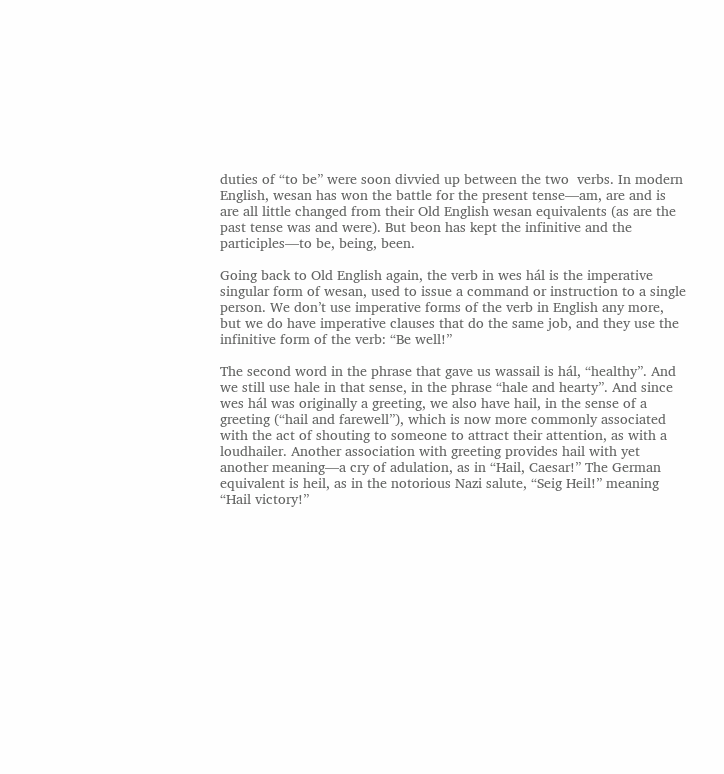duties of “to be” were soon divvied up between the two  verbs. In modern English, wesan has won the battle for the present tense—am, are and is are all little changed from their Old English wesan equivalents (as are the past tense was and were). But beon has kept the infinitive and the participles—to be, being, been.

Going back to Old English again, the verb in wes hál is the imperative singular form of wesan, used to issue a command or instruction to a single person. We don’t use imperative forms of the verb in English any more, but we do have imperative clauses that do the same job, and they use the infinitive form of the verb: “Be well!”

The second word in the phrase that gave us wassail is hál, “healthy”. And we still use hale in that sense, in the phrase “hale and hearty”. And since wes hál was originally a greeting, we also have hail, in the sense of a greeting (“hail and farewell”), which is now more commonly associated with the act of shouting to someone to attract their attention, as with a loudhailer. Another association with greeting provides hail with yet another meaning—a cry of adulation, as in “Hail, Caesar!” The German equivalent is heil, as in the notorious Nazi salute, “Seig Heil!” meaning “Hail victory!”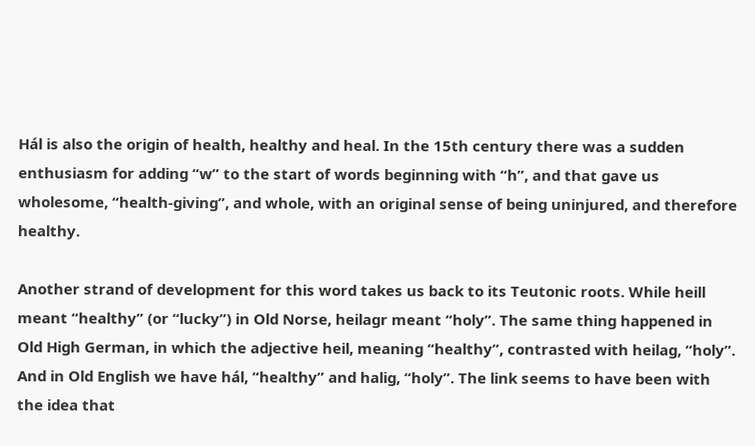Hál is also the origin of health, healthy and heal. In the 15th century there was a sudden enthusiasm for adding “w” to the start of words beginning with “h”, and that gave us wholesome, “health-giving”, and whole, with an original sense of being uninjured, and therefore healthy.

Another strand of development for this word takes us back to its Teutonic roots. While heill meant “healthy” (or “lucky”) in Old Norse, heilagr meant “holy”. The same thing happened in Old High German, in which the adjective heil, meaning “healthy”, contrasted with heilag, “holy”. And in Old English we have hál, “healthy” and halig, “holy”. The link seems to have been with the idea that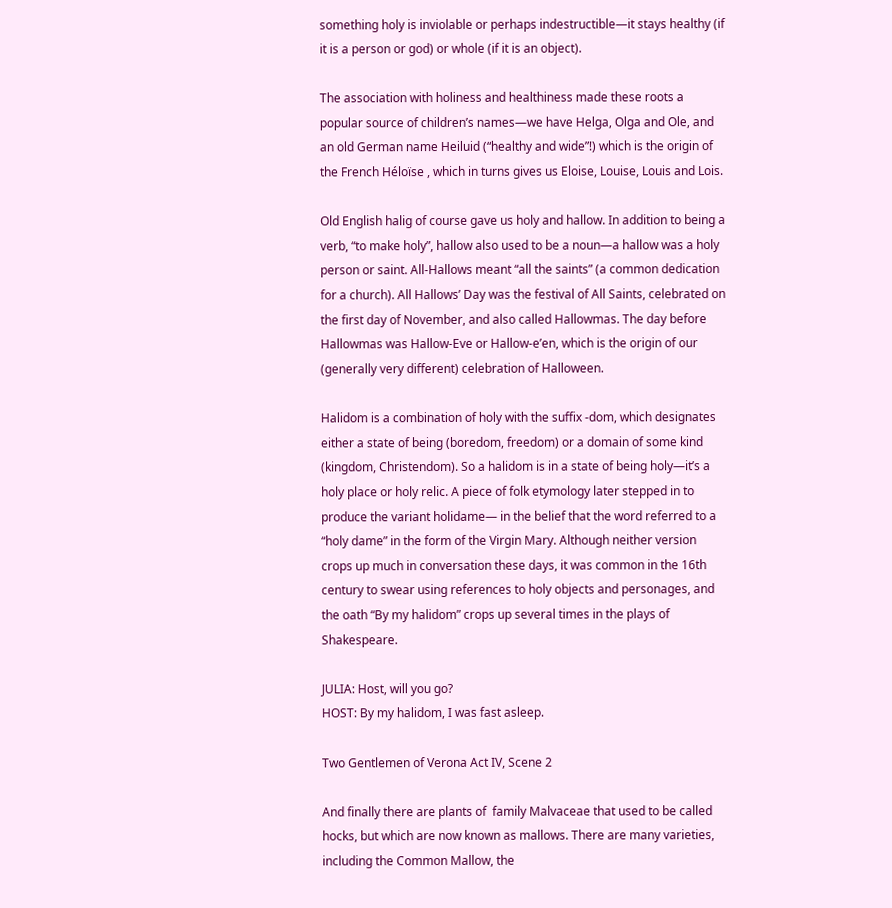something holy is inviolable or perhaps indestructible—it stays healthy (if it is a person or god) or whole (if it is an object).

The association with holiness and healthiness made these roots a popular source of children’s names—we have Helga, Olga and Ole, and an old German name Heiluid (“healthy and wide”!) which is the origin of the French Héloïse , which in turns gives us Eloise, Louise, Louis and Lois.

Old English halig of course gave us holy and hallow. In addition to being a verb, “to make holy”, hallow also used to be a noun—a hallow was a holy person or saint. All-Hallows meant “all the saints” (a common dedication for a church). All Hallows’ Day was the festival of All Saints, celebrated on the first day of November, and also called Hallowmas. The day before Hallowmas was Hallow-Eve or Hallow-e’en, which is the origin of our (generally very different) celebration of Halloween.

Halidom is a combination of holy with the suffix -dom, which designates either a state of being (boredom, freedom) or a domain of some kind (kingdom, Christendom). So a halidom is in a state of being holy—it’s a holy place or holy relic. A piece of folk etymology later stepped in to produce the variant holidame— in the belief that the word referred to a “holy dame” in the form of the Virgin Mary. Although neither version crops up much in conversation these days, it was common in the 16th century to swear using references to holy objects and personages, and the oath “By my halidom” crops up several times in the plays of Shakespeare.

JULIA: Host, will you go?
HOST: By my halidom, I was fast asleep.

Two Gentlemen of Verona Act IV, Scene 2

And finally there are plants of  family Malvaceae that used to be called hocks, but which are now known as mallows. There are many varieties, including the Common Mallow, the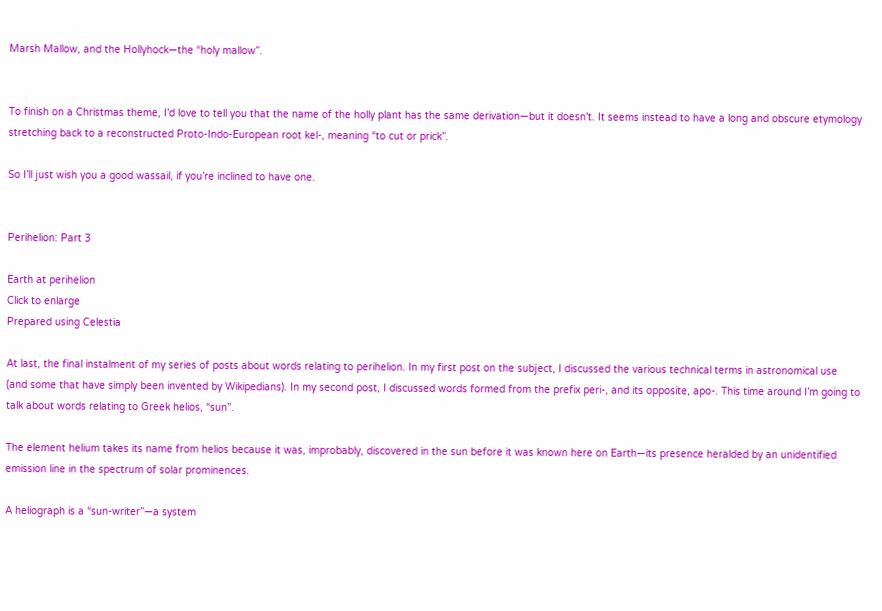Marsh Mallow, and the Hollyhock—the “holy mallow”.


To finish on a Christmas theme, I’d love to tell you that the name of the holly plant has the same derivation—but it doesn’t. It seems instead to have a long and obscure etymology stretching back to a reconstructed Proto-Indo-European root kel-, meaning “to cut or prick”.

So I’ll just wish you a good wassail, if you’re inclined to have one.


Perihelion: Part 3

Earth at perihelion
Click to enlarge
Prepared using Celestia

At last, the final instalment of my series of posts about words relating to perihelion. In my first post on the subject, I discussed the various technical terms in astronomical use (and some that have simply been invented by Wikipedians). In my second post, I discussed words formed from the prefix peri-, and its opposite, apo-. This time around I’m going to talk about words relating to Greek helios, “sun”.

The element helium takes its name from helios because it was, improbably, discovered in the sun before it was known here on Earth—its presence heralded by an unidentified emission line in the spectrum of solar prominences.

A heliograph is a “sun-writer”—a system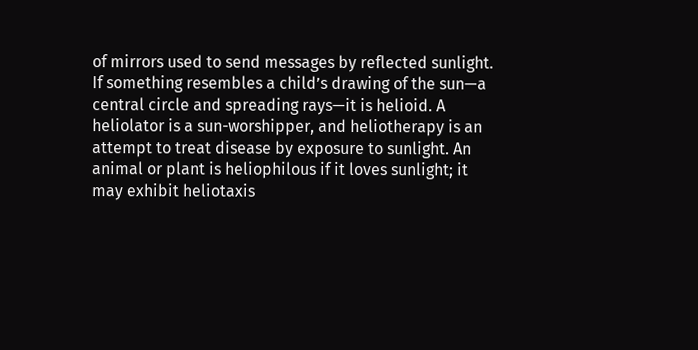of mirrors used to send messages by reflected sunlight. If something resembles a child’s drawing of the sun—a central circle and spreading rays—it is helioid. A heliolator is a sun-worshipper, and heliotherapy is an attempt to treat disease by exposure to sunlight. An animal or plant is heliophilous if it loves sunlight; it may exhibit heliotaxis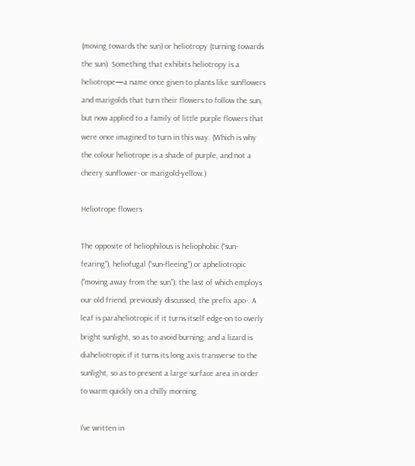(moving towards the sun) or heliotropy (turning towards the sun). Something that exhibits heliotropy is a heliotrope—a name once given to plants like sunflowers and marigolds that turn their flowers to follow the sun, but now applied to a family of little purple flowers that were once imagined to turn in this way. (Which is why the colour heliotrope is a shade of purple, and not a cheery sunflower- or marigold-yellow.)

Heliotrope flowers

The opposite of heliophilous is heliophobic (“sun-fearing”), heliofugal (“sun-fleeing”) or apheliotropic (“moving away from the sun”); the last of which employs our old friend, previously discussed, the prefix apo-. A leaf is paraheliotropic if it turns itself edge-on to overly bright sunlight, so as to avoid burning; and a lizard is diaheliotropic if it turns its long axis transverse to the sunlight, so as to present a large surface area in order to warm quickly on a chilly morning.

I’ve written in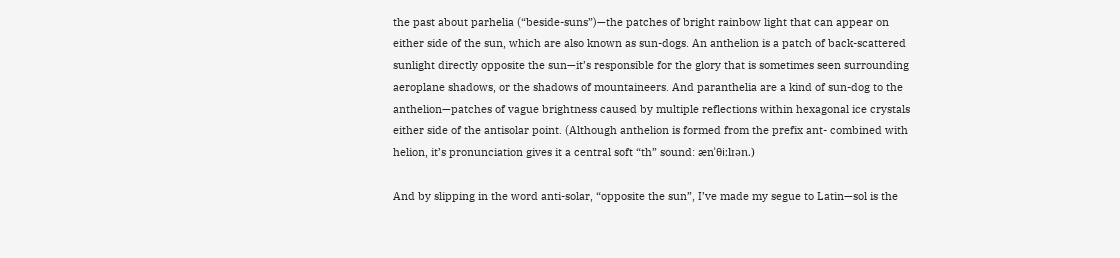the past about parhelia (“beside-suns”)—the patches of bright rainbow light that can appear on either side of the sun, which are also known as sun-dogs. An anthelion is a patch of back-scattered sunlight directly opposite the sun—it’s responsible for the glory that is sometimes seen surrounding aeroplane shadows, or the shadows of mountaineers. And paranthelia are a kind of sun-dog to the anthelion—patches of vague brightness caused by multiple reflections within hexagonal ice crystals either side of the antisolar point. (Although anthelion is formed from the prefix ant- combined with helion, it’s pronunciation gives it a central soft “th” sound: ænˈθiːlɪən.)

And by slipping in the word anti-solar, “opposite the sun”, I’ve made my segue to Latin—sol is the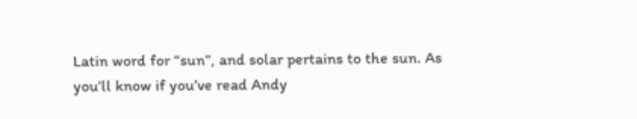Latin word for “sun”, and solar pertains to the sun. As you’ll know if you’ve read Andy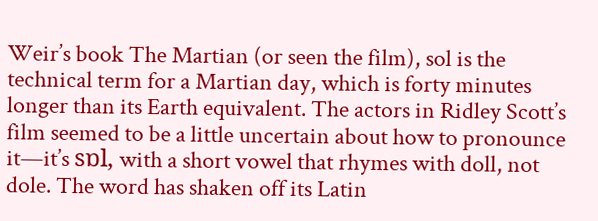Weir’s book The Martian (or seen the film), sol is the technical term for a Martian day, which is forty minutes longer than its Earth equivalent. The actors in Ridley Scott’s film seemed to be a little uncertain about how to pronounce it—it’s sɒl, with a short vowel that rhymes with doll, not dole. The word has shaken off its Latin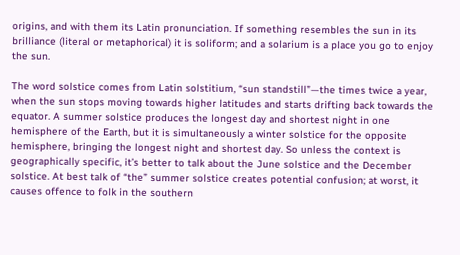origins, and with them its Latin pronunciation. If something resembles the sun in its brilliance (literal or metaphorical) it is soliform; and a solarium is a place you go to enjoy the sun.

The word solstice comes from Latin solstitium, “sun standstill”—the times twice a year, when the sun stops moving towards higher latitudes and starts drifting back towards the equator. A summer solstice produces the longest day and shortest night in one hemisphere of the Earth, but it is simultaneously a winter solstice for the opposite hemisphere, bringing the longest night and shortest day. So unless the context is geographically specific, it’s better to talk about the June solstice and the December solstice. At best talk of “the” summer solstice creates potential confusion; at worst, it causes offence to folk in the southern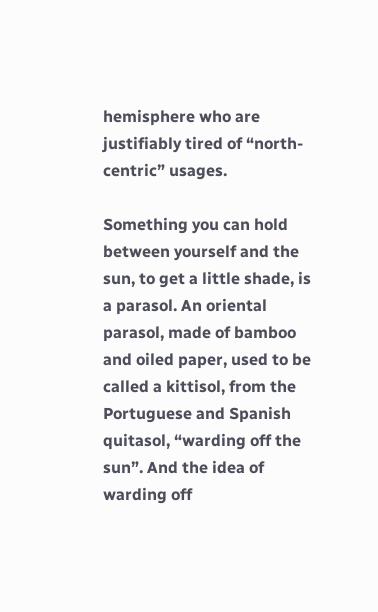hemisphere who are justifiably tired of “north-centric” usages.

Something you can hold between yourself and the sun, to get a little shade, is a parasol. An oriental parasol, made of bamboo and oiled paper, used to be called a kittisol, from the Portuguese and Spanish quitasol, “warding off the sun”. And the idea of warding off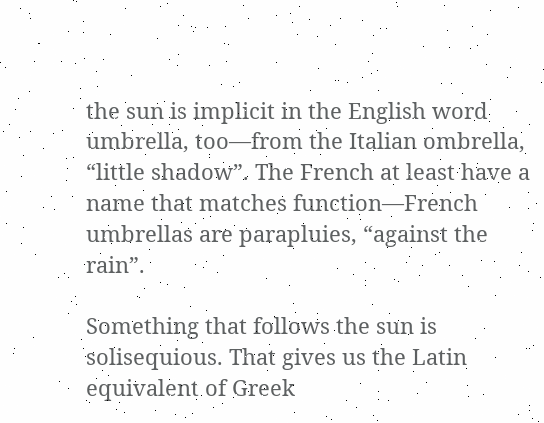the sun is implicit in the English word umbrella, too—from the Italian ombrella, “little shadow”. The French at least have a name that matches function—French umbrellas are parapluies, “against the rain”.

Something that follows the sun is solisequious. That gives us the Latin equivalent of Greek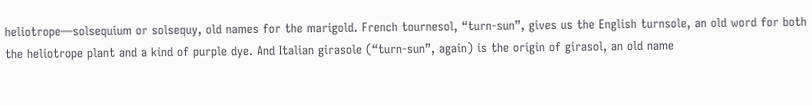heliotrope—solsequium or solsequy, old names for the marigold. French tournesol, “turn-sun”, gives us the English turnsole, an old word for both the heliotrope plant and a kind of purple dye. And Italian girasole (“turn-sun”, again) is the origin of girasol, an old name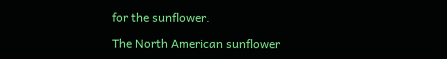for the sunflower.

The North American sunflower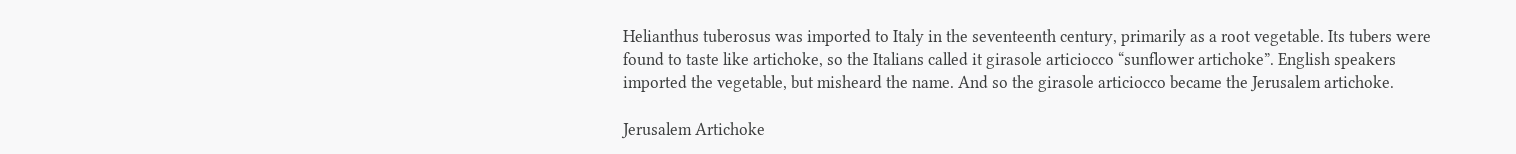Helianthus tuberosus was imported to Italy in the seventeenth century, primarily as a root vegetable. Its tubers were found to taste like artichoke, so the Italians called it girasole articiocco “sunflower artichoke”. English speakers imported the vegetable, but misheard the name. And so the girasole articiocco became the Jerusalem artichoke.

Jerusalem Artichoke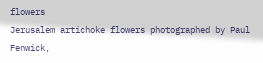flowers
Jerusalem artichoke flowers photographed by Paul Fenwick,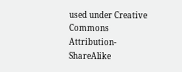used under Creative Commons Attribution-ShareAlike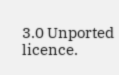3.0 Unported licence.